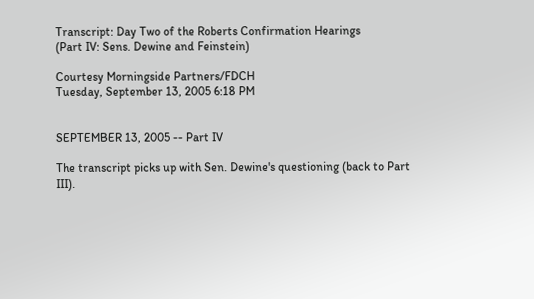Transcript: Day Two of the Roberts Confirmation Hearings
(Part IV: Sens. Dewine and Feinstein)

Courtesy Morningside Partners/FDCH
Tuesday, September 13, 2005 6:18 PM


SEPTEMBER 13, 2005 -- Part IV

The transcript picks up with Sen. Dewine's questioning (back to Part III).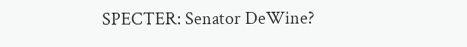SPECTER: Senator DeWine?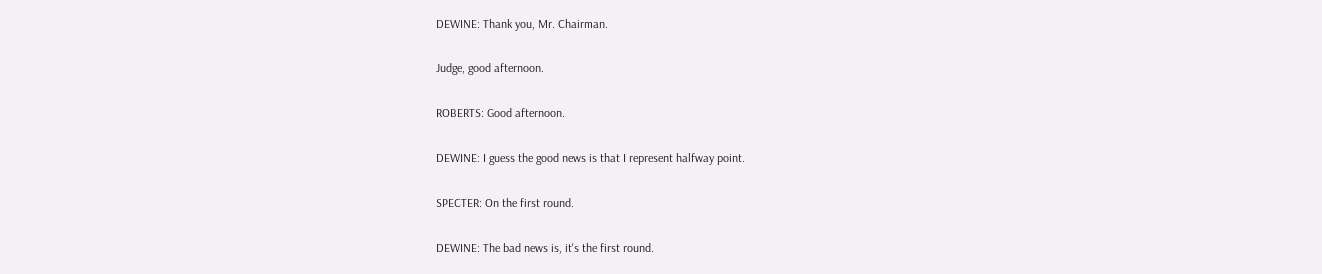DEWINE: Thank you, Mr. Chairman.

Judge, good afternoon.

ROBERTS: Good afternoon.

DEWINE: I guess the good news is that I represent halfway point.

SPECTER: On the first round.

DEWINE: The bad news is, it's the first round.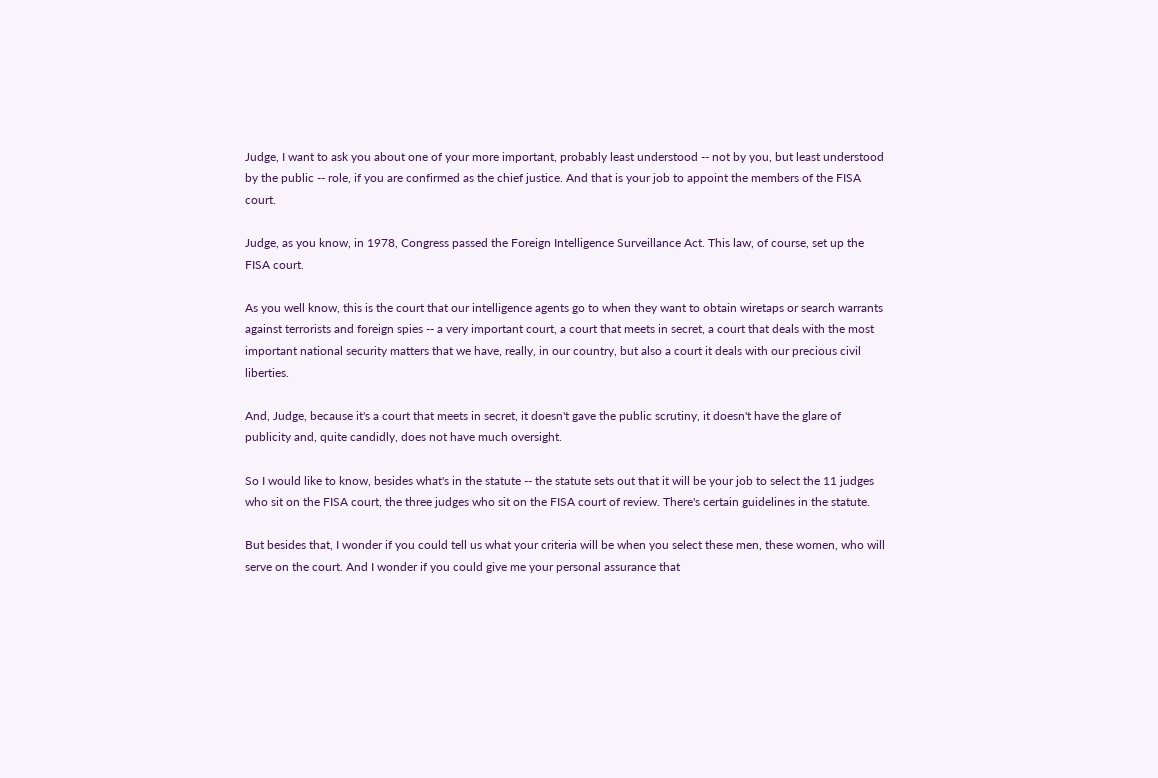Judge, I want to ask you about one of your more important, probably least understood -- not by you, but least understood by the public -- role, if you are confirmed as the chief justice. And that is your job to appoint the members of the FISA court.

Judge, as you know, in 1978, Congress passed the Foreign Intelligence Surveillance Act. This law, of course, set up the FISA court.

As you well know, this is the court that our intelligence agents go to when they want to obtain wiretaps or search warrants against terrorists and foreign spies -- a very important court, a court that meets in secret, a court that deals with the most important national security matters that we have, really, in our country, but also a court it deals with our precious civil liberties.

And, Judge, because it's a court that meets in secret, it doesn't gave the public scrutiny, it doesn't have the glare of publicity and, quite candidly, does not have much oversight.

So I would like to know, besides what's in the statute -- the statute sets out that it will be your job to select the 11 judges who sit on the FISA court, the three judges who sit on the FISA court of review. There's certain guidelines in the statute.

But besides that, I wonder if you could tell us what your criteria will be when you select these men, these women, who will serve on the court. And I wonder if you could give me your personal assurance that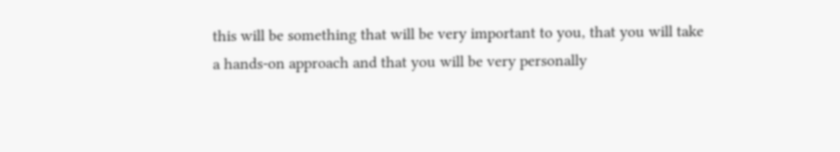this will be something that will be very important to you, that you will take a hands-on approach and that you will be very personally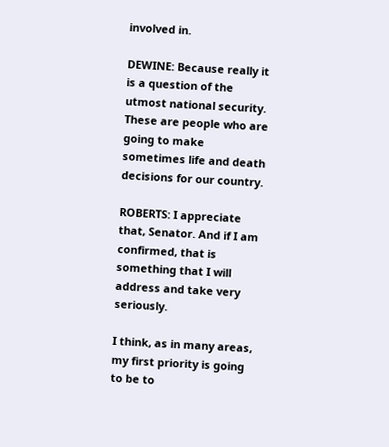involved in.

DEWINE: Because really it is a question of the utmost national security. These are people who are going to make sometimes life and death decisions for our country.

ROBERTS: I appreciate that, Senator. And if I am confirmed, that is something that I will address and take very seriously.

I think, as in many areas, my first priority is going to be to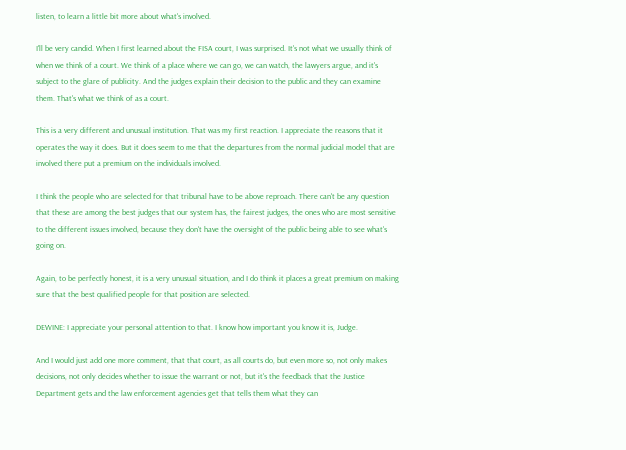listen, to learn a little bit more about what's involved.

I'll be very candid. When I first learned about the FISA court, I was surprised. It's not what we usually think of when we think of a court. We think of a place where we can go, we can watch, the lawyers argue, and it's subject to the glare of publicity. And the judges explain their decision to the public and they can examine them. That's what we think of as a court.

This is a very different and unusual institution. That was my first reaction. I appreciate the reasons that it operates the way it does. But it does seem to me that the departures from the normal judicial model that are involved there put a premium on the individuals involved.

I think the people who are selected for that tribunal have to be above reproach. There can't be any question that these are among the best judges that our system has, the fairest judges, the ones who are most sensitive to the different issues involved, because they don't have the oversight of the public being able to see what's going on.

Again, to be perfectly honest, it is a very unusual situation, and I do think it places a great premium on making sure that the best qualified people for that position are selected.

DEWINE: I appreciate your personal attention to that. I know how important you know it is, Judge.

And I would just add one more comment, that that court, as all courts do, but even more so, not only makes decisions, not only decides whether to issue the warrant or not, but it's the feedback that the Justice Department gets and the law enforcement agencies get that tells them what they can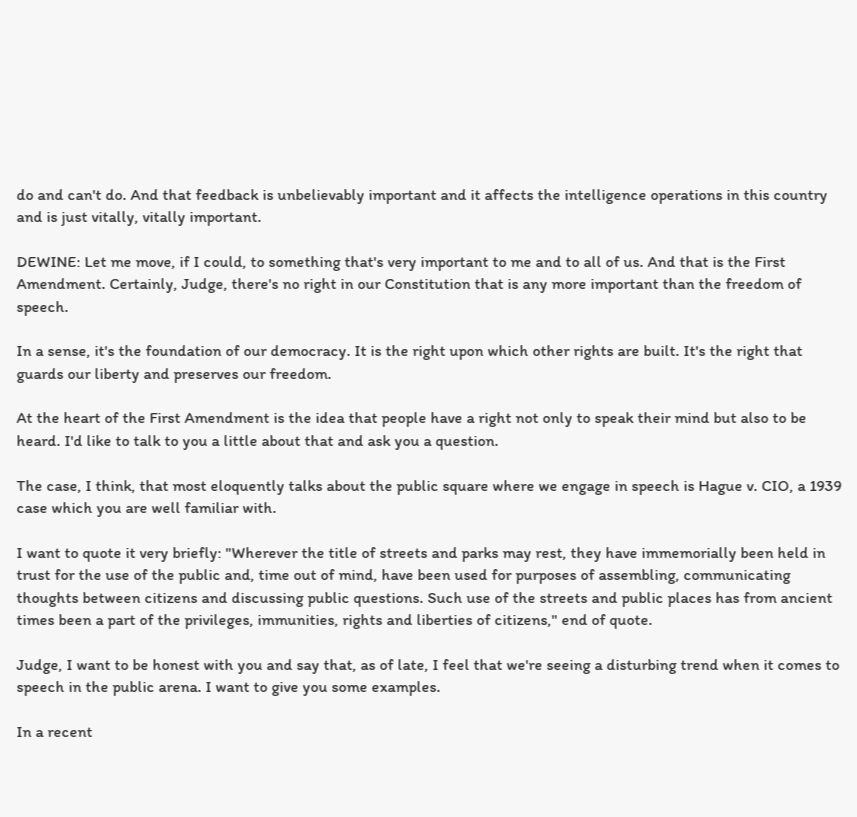do and can't do. And that feedback is unbelievably important and it affects the intelligence operations in this country and is just vitally, vitally important.

DEWINE: Let me move, if I could, to something that's very important to me and to all of us. And that is the First Amendment. Certainly, Judge, there's no right in our Constitution that is any more important than the freedom of speech.

In a sense, it's the foundation of our democracy. It is the right upon which other rights are built. It's the right that guards our liberty and preserves our freedom.

At the heart of the First Amendment is the idea that people have a right not only to speak their mind but also to be heard. I'd like to talk to you a little about that and ask you a question.

The case, I think, that most eloquently talks about the public square where we engage in speech is Hague v. CIO, a 1939 case which you are well familiar with.

I want to quote it very briefly: "Wherever the title of streets and parks may rest, they have immemorially been held in trust for the use of the public and, time out of mind, have been used for purposes of assembling, communicating thoughts between citizens and discussing public questions. Such use of the streets and public places has from ancient times been a part of the privileges, immunities, rights and liberties of citizens," end of quote.

Judge, I want to be honest with you and say that, as of late, I feel that we're seeing a disturbing trend when it comes to speech in the public arena. I want to give you some examples.

In a recent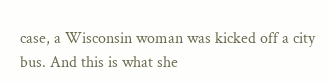case, a Wisconsin woman was kicked off a city bus. And this is what she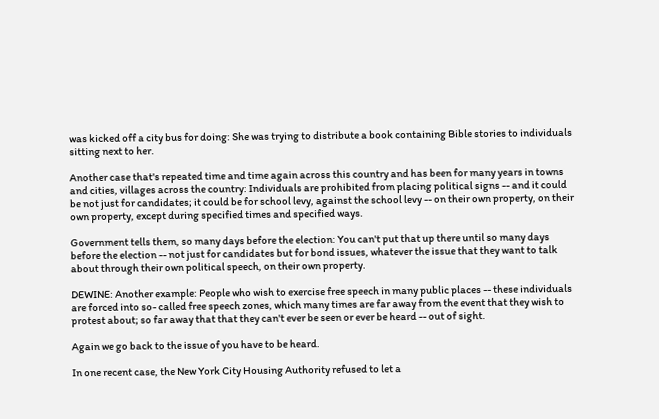was kicked off a city bus for doing: She was trying to distribute a book containing Bible stories to individuals sitting next to her.

Another case that's repeated time and time again across this country and has been for many years in towns and cities, villages across the country: Individuals are prohibited from placing political signs -- and it could be not just for candidates; it could be for school levy, against the school levy -- on their own property, on their own property, except during specified times and specified ways.

Government tells them, so many days before the election: You can't put that up there until so many days before the election -- not just for candidates but for bond issues, whatever the issue that they want to talk about through their own political speech, on their own property.

DEWINE: Another example: People who wish to exercise free speech in many public places -- these individuals are forced into so- called free speech zones, which many times are far away from the event that they wish to protest about; so far away that that they can't ever be seen or ever be heard -- out of sight.

Again we go back to the issue of you have to be heard.

In one recent case, the New York City Housing Authority refused to let a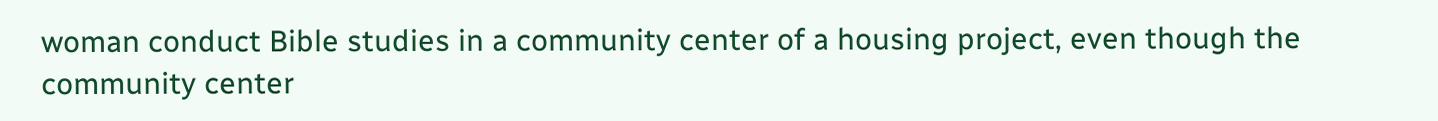woman conduct Bible studies in a community center of a housing project, even though the community center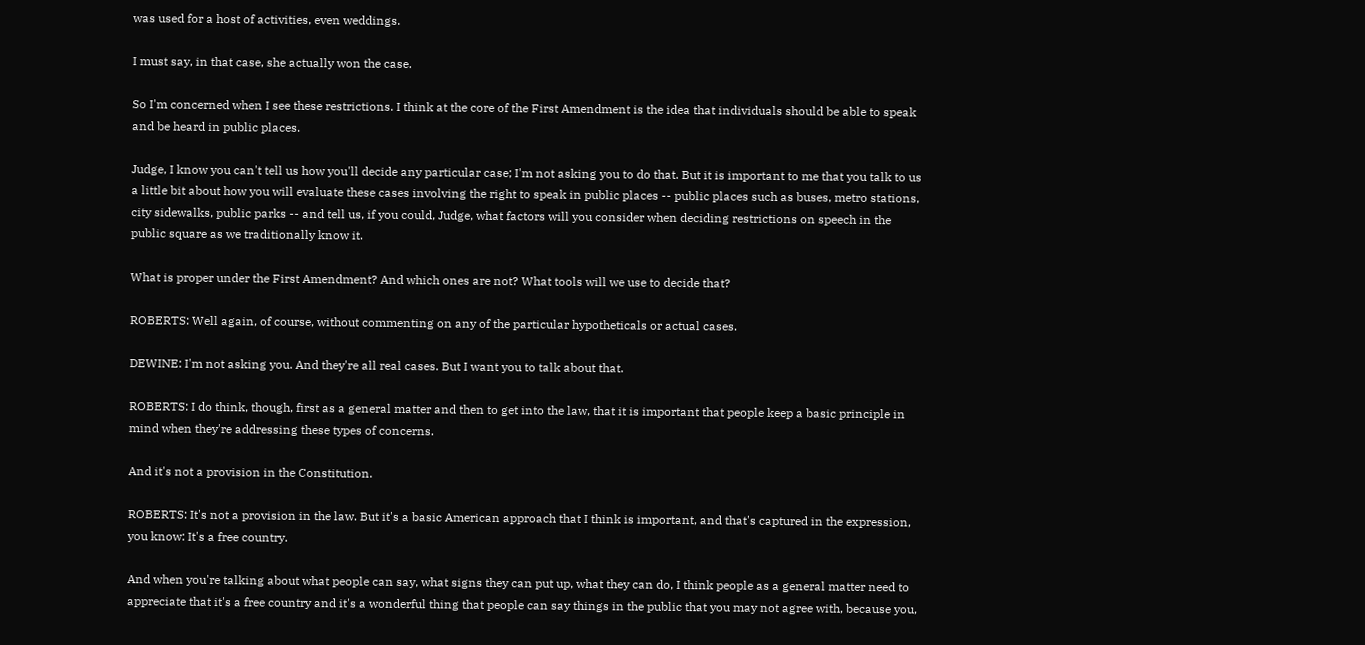was used for a host of activities, even weddings.

I must say, in that case, she actually won the case.

So I'm concerned when I see these restrictions. I think at the core of the First Amendment is the idea that individuals should be able to speak and be heard in public places.

Judge, I know you can't tell us how you'll decide any particular case; I'm not asking you to do that. But it is important to me that you talk to us a little bit about how you will evaluate these cases involving the right to speak in public places -- public places such as buses, metro stations, city sidewalks, public parks -- and tell us, if you could, Judge, what factors will you consider when deciding restrictions on speech in the public square as we traditionally know it.

What is proper under the First Amendment? And which ones are not? What tools will we use to decide that?

ROBERTS: Well again, of course, without commenting on any of the particular hypotheticals or actual cases.

DEWINE: I'm not asking you. And they're all real cases. But I want you to talk about that.

ROBERTS: I do think, though, first as a general matter and then to get into the law, that it is important that people keep a basic principle in mind when they're addressing these types of concerns.

And it's not a provision in the Constitution.

ROBERTS: It's not a provision in the law. But it's a basic American approach that I think is important, and that's captured in the expression, you know: It's a free country.

And when you're talking about what people can say, what signs they can put up, what they can do, I think people as a general matter need to appreciate that it's a free country and it's a wonderful thing that people can say things in the public that you may not agree with, because you,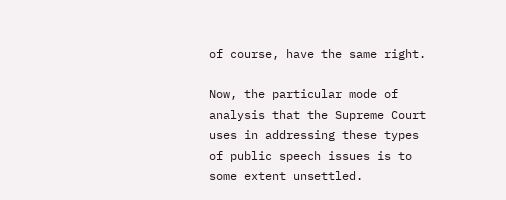of course, have the same right.

Now, the particular mode of analysis that the Supreme Court uses in addressing these types of public speech issues is to some extent unsettled.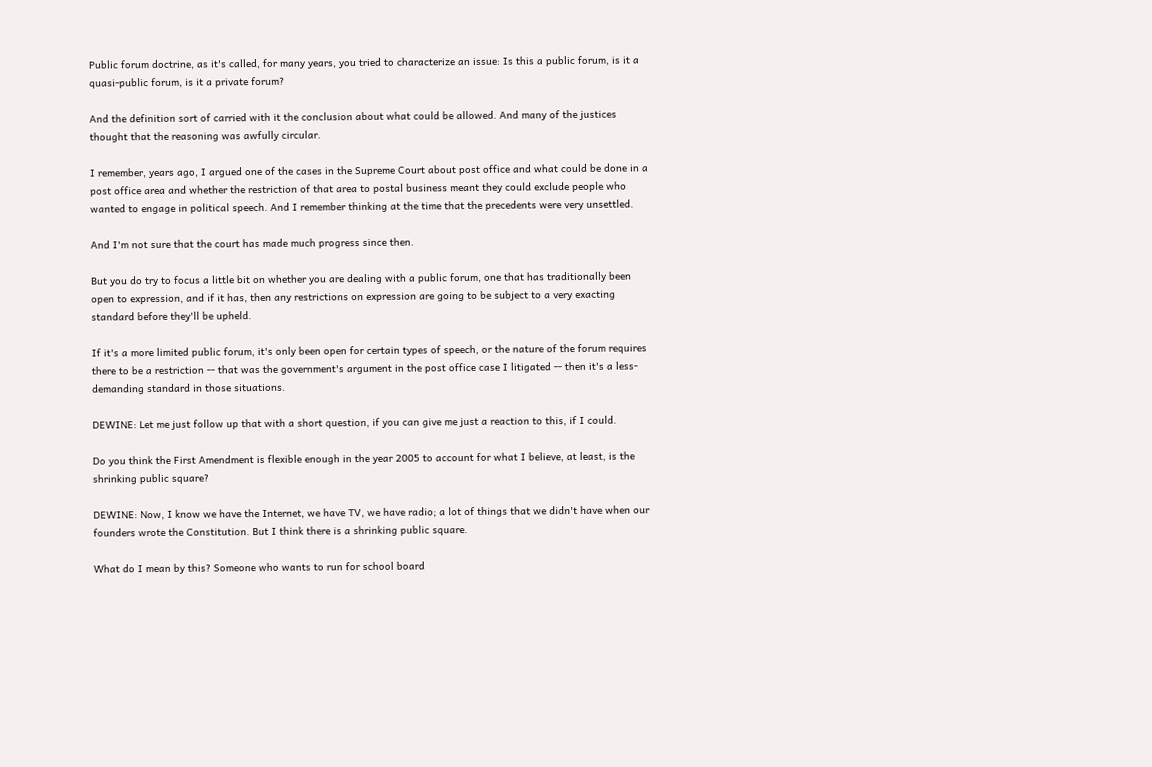Public forum doctrine, as it's called, for many years, you tried to characterize an issue: Is this a public forum, is it a quasi-public forum, is it a private forum?

And the definition sort of carried with it the conclusion about what could be allowed. And many of the justices thought that the reasoning was awfully circular.

I remember, years ago, I argued one of the cases in the Supreme Court about post office and what could be done in a post office area and whether the restriction of that area to postal business meant they could exclude people who wanted to engage in political speech. And I remember thinking at the time that the precedents were very unsettled.

And I'm not sure that the court has made much progress since then.

But you do try to focus a little bit on whether you are dealing with a public forum, one that has traditionally been open to expression, and if it has, then any restrictions on expression are going to be subject to a very exacting standard before they'll be upheld.

If it's a more limited public forum, it's only been open for certain types of speech, or the nature of the forum requires there to be a restriction -- that was the government's argument in the post office case I litigated -- then it's a less-demanding standard in those situations.

DEWINE: Let me just follow up that with a short question, if you can give me just a reaction to this, if I could.

Do you think the First Amendment is flexible enough in the year 2005 to account for what I believe, at least, is the shrinking public square?

DEWINE: Now, I know we have the Internet, we have TV, we have radio; a lot of things that we didn't have when our founders wrote the Constitution. But I think there is a shrinking public square.

What do I mean by this? Someone who wants to run for school board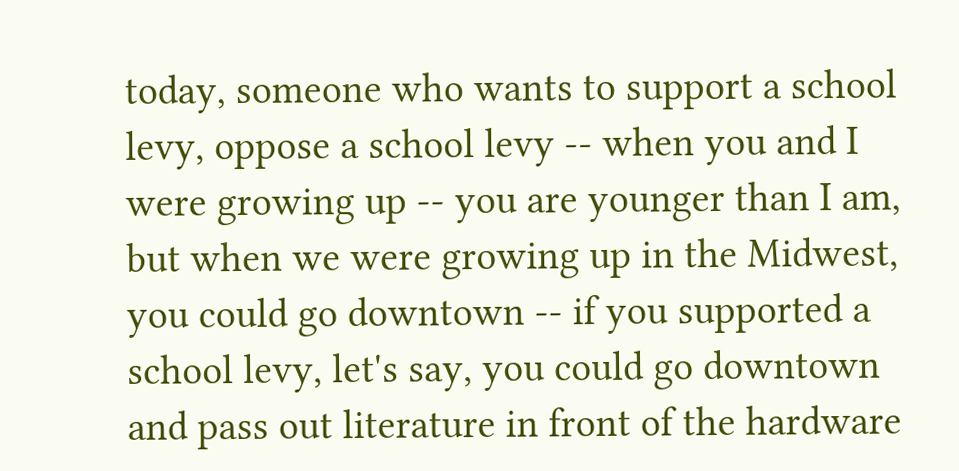today, someone who wants to support a school levy, oppose a school levy -- when you and I were growing up -- you are younger than I am, but when we were growing up in the Midwest, you could go downtown -- if you supported a school levy, let's say, you could go downtown and pass out literature in front of the hardware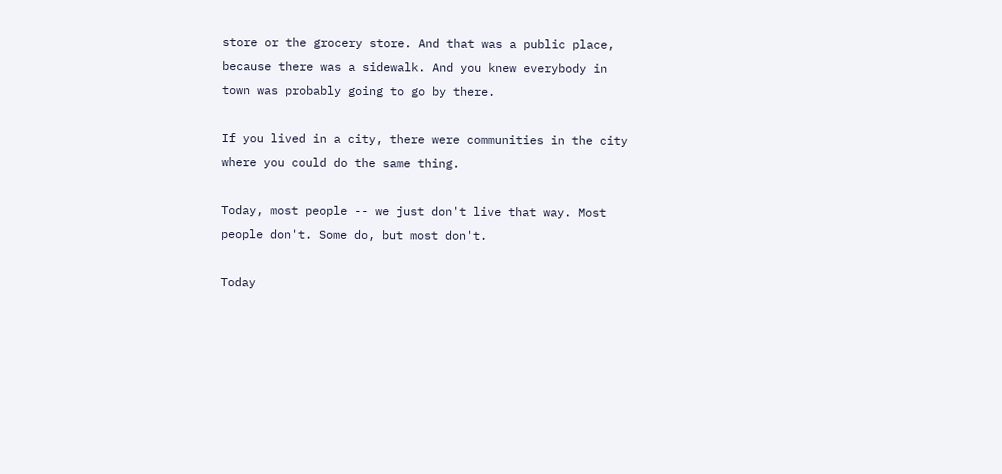store or the grocery store. And that was a public place, because there was a sidewalk. And you knew everybody in town was probably going to go by there.

If you lived in a city, there were communities in the city where you could do the same thing.

Today, most people -- we just don't live that way. Most people don't. Some do, but most don't.

Today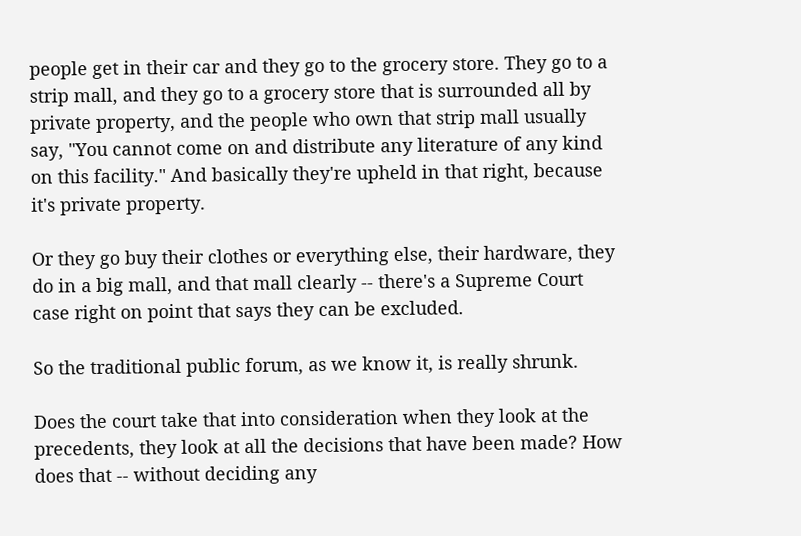people get in their car and they go to the grocery store. They go to a strip mall, and they go to a grocery store that is surrounded all by private property, and the people who own that strip mall usually say, "You cannot come on and distribute any literature of any kind on this facility." And basically they're upheld in that right, because it's private property.

Or they go buy their clothes or everything else, their hardware, they do in a big mall, and that mall clearly -- there's a Supreme Court case right on point that says they can be excluded.

So the traditional public forum, as we know it, is really shrunk.

Does the court take that into consideration when they look at the precedents, they look at all the decisions that have been made? How does that -- without deciding any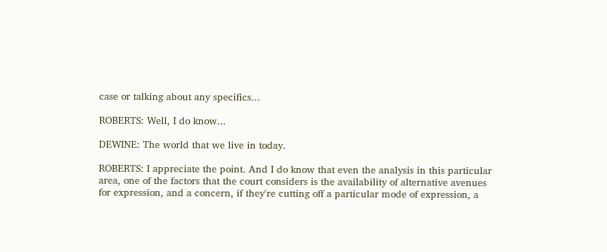case or talking about any specifics...

ROBERTS: Well, I do know...

DEWINE: The world that we live in today.

ROBERTS: I appreciate the point. And I do know that even the analysis in this particular area, one of the factors that the court considers is the availability of alternative avenues for expression, and a concern, if they're cutting off a particular mode of expression, a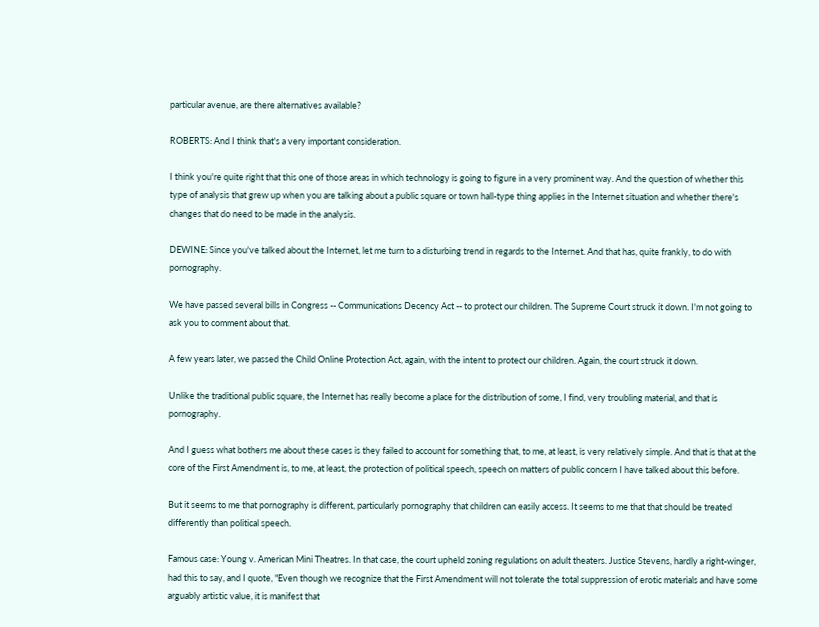particular avenue, are there alternatives available?

ROBERTS: And I think that's a very important consideration.

I think you're quite right that this one of those areas in which technology is going to figure in a very prominent way. And the question of whether this type of analysis that grew up when you are talking about a public square or town hall-type thing applies in the Internet situation and whether there's changes that do need to be made in the analysis.

DEWINE: Since you've talked about the Internet, let me turn to a disturbing trend in regards to the Internet. And that has, quite frankly, to do with pornography.

We have passed several bills in Congress -- Communications Decency Act -- to protect our children. The Supreme Court struck it down. I'm not going to ask you to comment about that.

A few years later, we passed the Child Online Protection Act, again, with the intent to protect our children. Again, the court struck it down.

Unlike the traditional public square, the Internet has really become a place for the distribution of some, I find, very troubling material, and that is pornography.

And I guess what bothers me about these cases is they failed to account for something that, to me, at least, is very relatively simple. And that is that at the core of the First Amendment is, to me, at least, the protection of political speech, speech on matters of public concern I have talked about this before.

But it seems to me that pornography is different, particularly pornography that children can easily access. It seems to me that that should be treated differently than political speech.

Famous case: Young v. American Mini Theatres. In that case, the court upheld zoning regulations on adult theaters. Justice Stevens, hardly a right-winger, had this to say, and I quote, "Even though we recognize that the First Amendment will not tolerate the total suppression of erotic materials and have some arguably artistic value, it is manifest that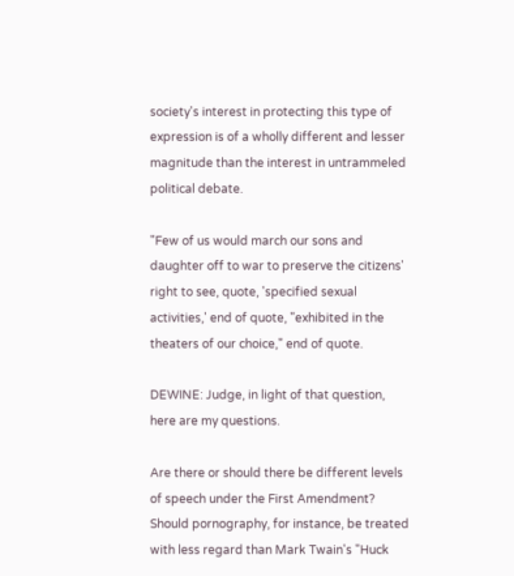society's interest in protecting this type of expression is of a wholly different and lesser magnitude than the interest in untrammeled political debate.

"Few of us would march our sons and daughter off to war to preserve the citizens' right to see, quote, 'specified sexual activities,' end of quote, "exhibited in the theaters of our choice," end of quote.

DEWINE: Judge, in light of that question, here are my questions.

Are there or should there be different levels of speech under the First Amendment? Should pornography, for instance, be treated with less regard than Mark Twain's "Huck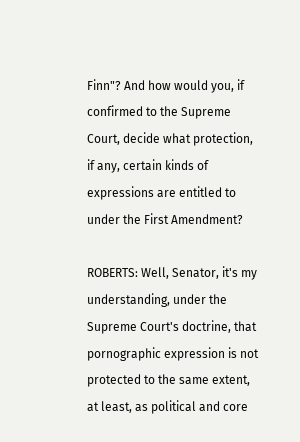Finn"? And how would you, if confirmed to the Supreme Court, decide what protection, if any, certain kinds of expressions are entitled to under the First Amendment?

ROBERTS: Well, Senator, it's my understanding, under the Supreme Court's doctrine, that pornographic expression is not protected to the same extent, at least, as political and core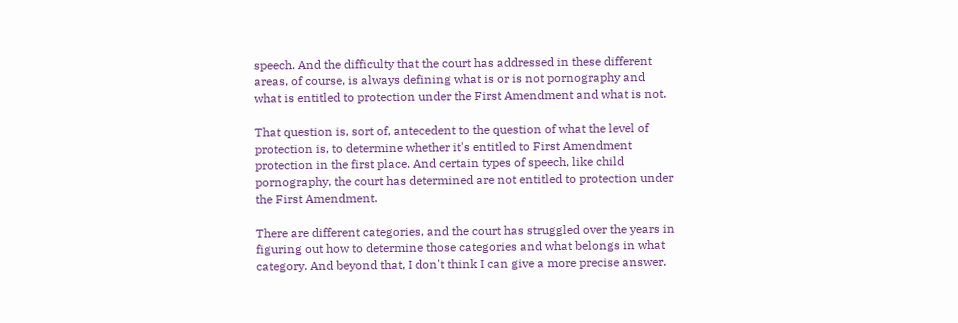speech. And the difficulty that the court has addressed in these different areas, of course, is always defining what is or is not pornography and what is entitled to protection under the First Amendment and what is not.

That question is, sort of, antecedent to the question of what the level of protection is, to determine whether it's entitled to First Amendment protection in the first place. And certain types of speech, like child pornography, the court has determined are not entitled to protection under the First Amendment.

There are different categories, and the court has struggled over the years in figuring out how to determine those categories and what belongs in what category. And beyond that, I don't think I can give a more precise answer.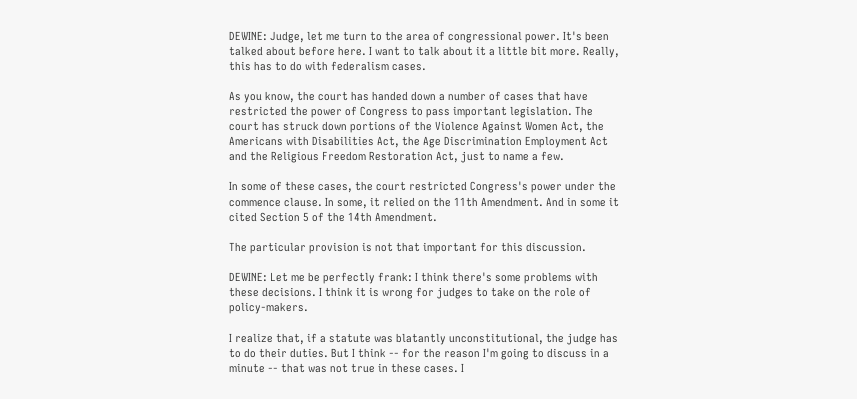DEWINE: Judge, let me turn to the area of congressional power. It's been talked about before here. I want to talk about it a little bit more. Really, this has to do with federalism cases.

As you know, the court has handed down a number of cases that have restricted the power of Congress to pass important legislation. The court has struck down portions of the Violence Against Women Act, the Americans with Disabilities Act, the Age Discrimination Employment Act and the Religious Freedom Restoration Act, just to name a few.

In some of these cases, the court restricted Congress's power under the commence clause. In some, it relied on the 11th Amendment. And in some it cited Section 5 of the 14th Amendment.

The particular provision is not that important for this discussion.

DEWINE: Let me be perfectly frank: I think there's some problems with these decisions. I think it is wrong for judges to take on the role of policy-makers.

I realize that, if a statute was blatantly unconstitutional, the judge has to do their duties. But I think -- for the reason I'm going to discuss in a minute -- that was not true in these cases. I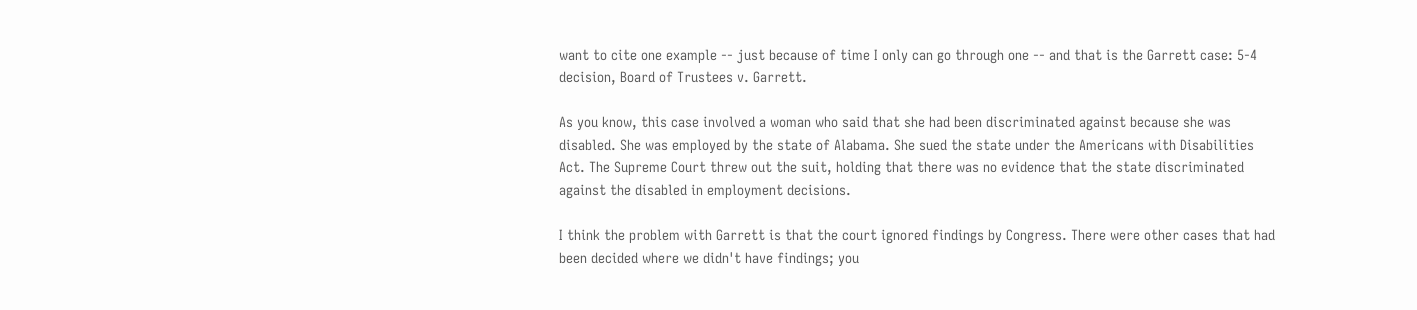want to cite one example -- just because of time I only can go through one -- and that is the Garrett case: 5-4 decision, Board of Trustees v. Garrett.

As you know, this case involved a woman who said that she had been discriminated against because she was disabled. She was employed by the state of Alabama. She sued the state under the Americans with Disabilities Act. The Supreme Court threw out the suit, holding that there was no evidence that the state discriminated against the disabled in employment decisions.

I think the problem with Garrett is that the court ignored findings by Congress. There were other cases that had been decided where we didn't have findings; you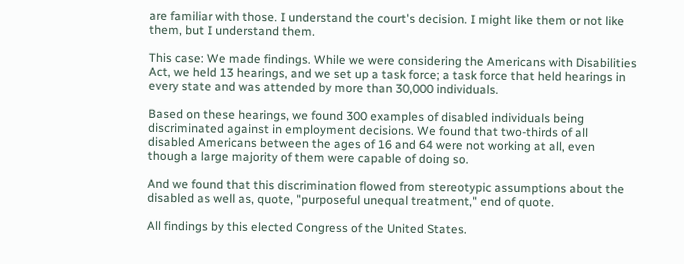are familiar with those. I understand the court's decision. I might like them or not like them, but I understand them.

This case: We made findings. While we were considering the Americans with Disabilities Act, we held 13 hearings, and we set up a task force; a task force that held hearings in every state and was attended by more than 30,000 individuals.

Based on these hearings, we found 300 examples of disabled individuals being discriminated against in employment decisions. We found that two-thirds of all disabled Americans between the ages of 16 and 64 were not working at all, even though a large majority of them were capable of doing so.

And we found that this discrimination flowed from stereotypic assumptions about the disabled as well as, quote, "purposeful unequal treatment," end of quote.

All findings by this elected Congress of the United States.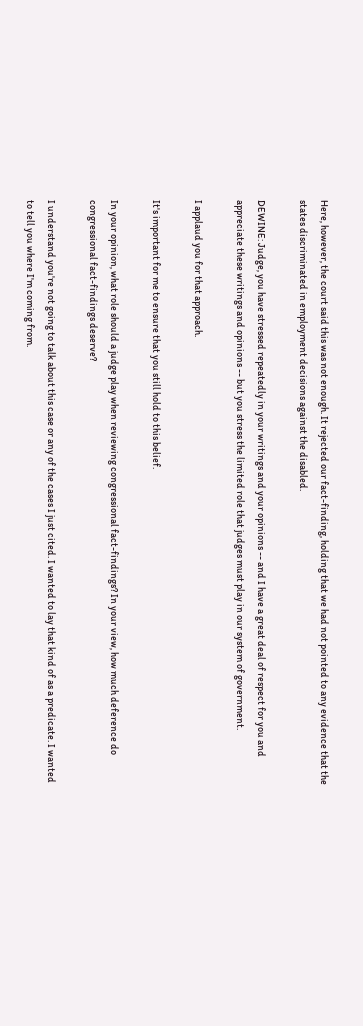Here, however, the court said this was not enough. It rejected our fact-finding, holding that we had not pointed to any evidence that the states discriminated in employment decisions against the disabled.

DEWINE: Judge, you have stressed repeatedly in your writings and your opinions -- and I have a great deal of respect for you and appreciate these writings and opinions -- but you stress the limited role that judges must play in our system of government.

I applaud you for that approach.

It's important for me to ensure that you still hold to this belief.

In your opinion, what role should a judge play when reviewing congressional fact-findings? In your view, how much deference do congressional fact-findings deserve?

I understand you're not going to talk about this case or any of the cases I just cited. I wanted to lay that kind of as a predicate. I wanted to tell you where I'm coming from.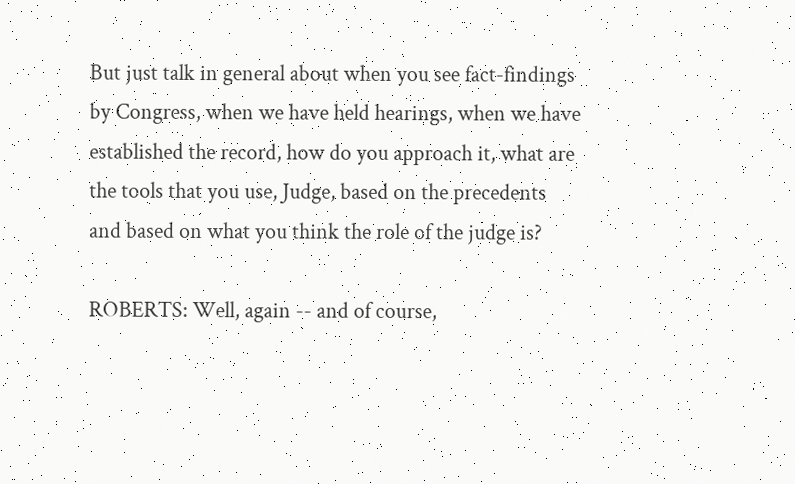But just talk in general about when you see fact-findings by Congress, when we have held hearings, when we have established the record, how do you approach it, what are the tools that you use, Judge, based on the precedents and based on what you think the role of the judge is?

ROBERTS: Well, again -- and of course,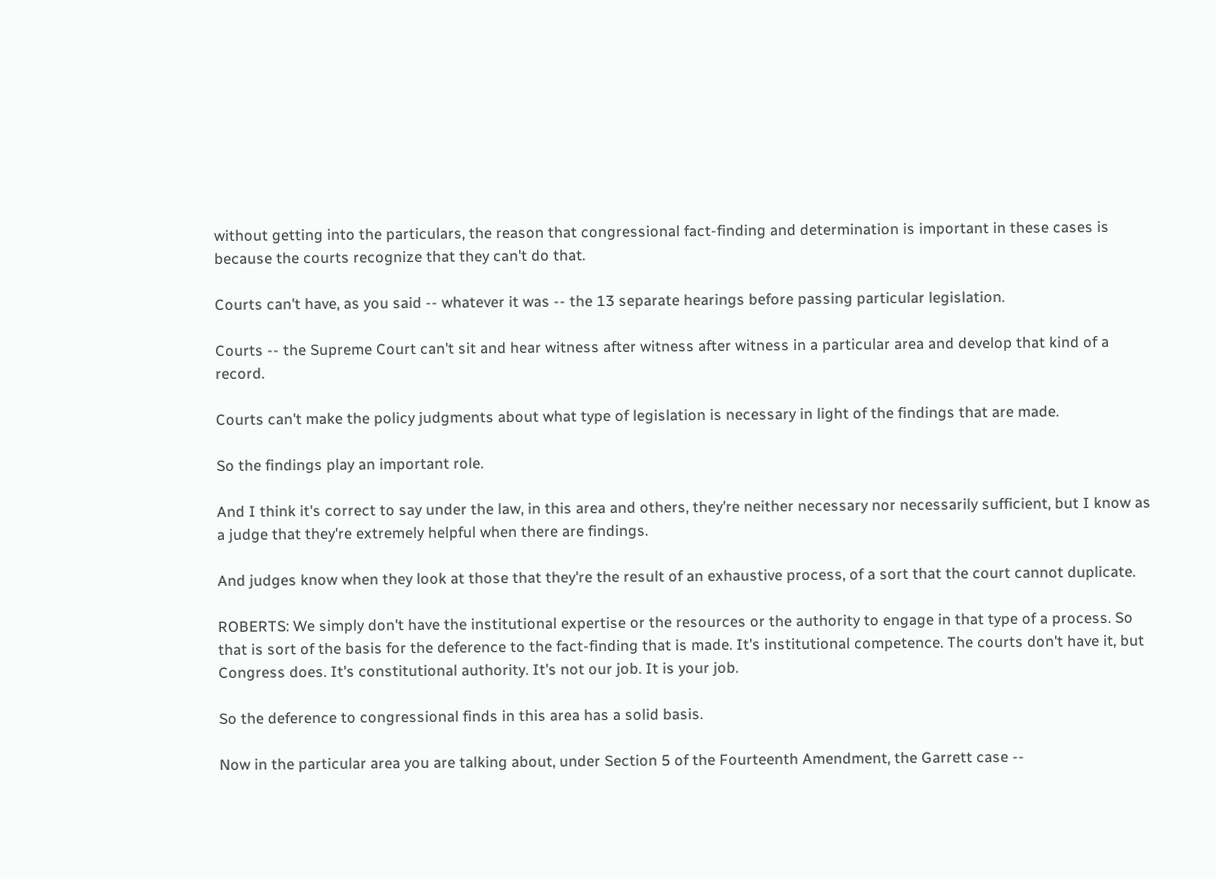without getting into the particulars, the reason that congressional fact-finding and determination is important in these cases is because the courts recognize that they can't do that.

Courts can't have, as you said -- whatever it was -- the 13 separate hearings before passing particular legislation.

Courts -- the Supreme Court can't sit and hear witness after witness after witness in a particular area and develop that kind of a record.

Courts can't make the policy judgments about what type of legislation is necessary in light of the findings that are made.

So the findings play an important role.

And I think it's correct to say under the law, in this area and others, they're neither necessary nor necessarily sufficient, but I know as a judge that they're extremely helpful when there are findings.

And judges know when they look at those that they're the result of an exhaustive process, of a sort that the court cannot duplicate.

ROBERTS: We simply don't have the institutional expertise or the resources or the authority to engage in that type of a process. So that is sort of the basis for the deference to the fact-finding that is made. It's institutional competence. The courts don't have it, but Congress does. It's constitutional authority. It's not our job. It is your job.

So the deference to congressional finds in this area has a solid basis.

Now in the particular area you are talking about, under Section 5 of the Fourteenth Amendment, the Garrett case --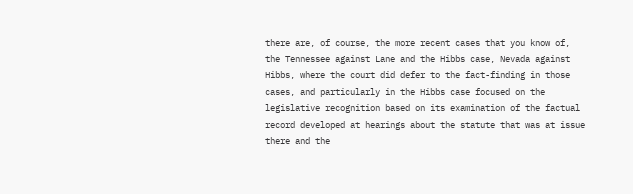there are, of course, the more recent cases that you know of, the Tennessee against Lane and the Hibbs case, Nevada against Hibbs, where the court did defer to the fact-finding in those cases, and particularly in the Hibbs case focused on the legislative recognition based on its examination of the factual record developed at hearings about the statute that was at issue there and the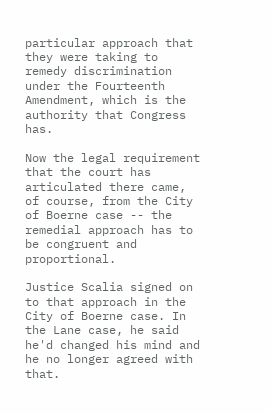particular approach that they were taking to remedy discrimination under the Fourteenth Amendment, which is the authority that Congress has.

Now the legal requirement that the court has articulated there came, of course, from the City of Boerne case -- the remedial approach has to be congruent and proportional.

Justice Scalia signed on to that approach in the City of Boerne case. In the Lane case, he said he'd changed his mind and he no longer agreed with that.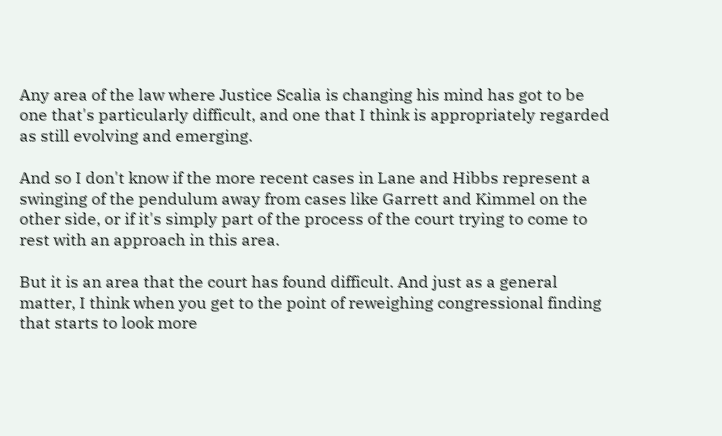Any area of the law where Justice Scalia is changing his mind has got to be one that's particularly difficult, and one that I think is appropriately regarded as still evolving and emerging.

And so I don't know if the more recent cases in Lane and Hibbs represent a swinging of the pendulum away from cases like Garrett and Kimmel on the other side, or if it's simply part of the process of the court trying to come to rest with an approach in this area.

But it is an area that the court has found difficult. And just as a general matter, I think when you get to the point of reweighing congressional finding that starts to look more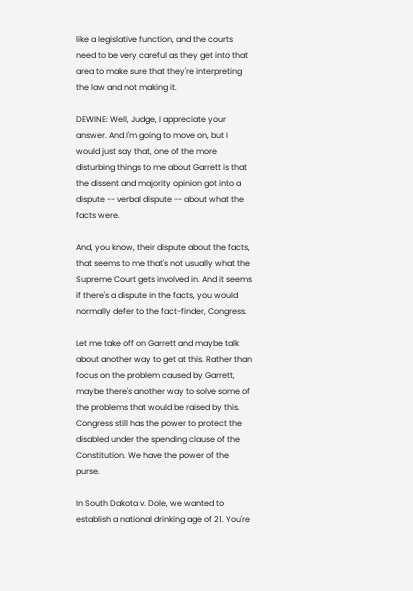like a legislative function, and the courts need to be very careful as they get into that area to make sure that they're interpreting the law and not making it.

DEWINE: Well, Judge, I appreciate your answer. And I'm going to move on, but I would just say that, one of the more disturbing things to me about Garrett is that the dissent and majority opinion got into a dispute -- verbal dispute -- about what the facts were.

And, you know, their dispute about the facts, that seems to me that's not usually what the Supreme Court gets involved in. And it seems if there's a dispute in the facts, you would normally defer to the fact-finder, Congress.

Let me take off on Garrett and maybe talk about another way to get at this. Rather than focus on the problem caused by Garrett, maybe there's another way to solve some of the problems that would be raised by this. Congress still has the power to protect the disabled under the spending clause of the Constitution. We have the power of the purse.

In South Dakota v. Dole, we wanted to establish a national drinking age of 21. You're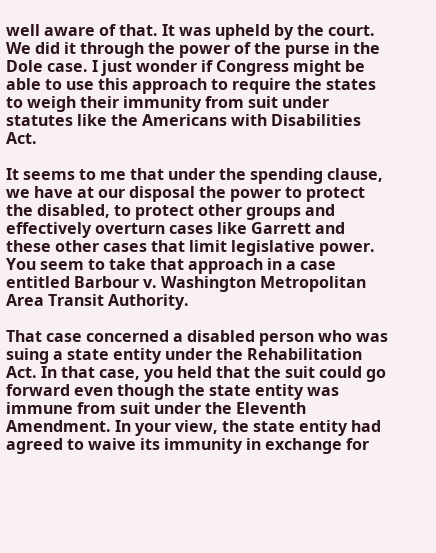well aware of that. It was upheld by the court. We did it through the power of the purse in the Dole case. I just wonder if Congress might be able to use this approach to require the states to weigh their immunity from suit under statutes like the Americans with Disabilities Act.

It seems to me that under the spending clause, we have at our disposal the power to protect the disabled, to protect other groups and effectively overturn cases like Garrett and these other cases that limit legislative power. You seem to take that approach in a case entitled Barbour v. Washington Metropolitan Area Transit Authority.

That case concerned a disabled person who was suing a state entity under the Rehabilitation Act. In that case, you held that the suit could go forward even though the state entity was immune from suit under the Eleventh Amendment. In your view, the state entity had agreed to waive its immunity in exchange for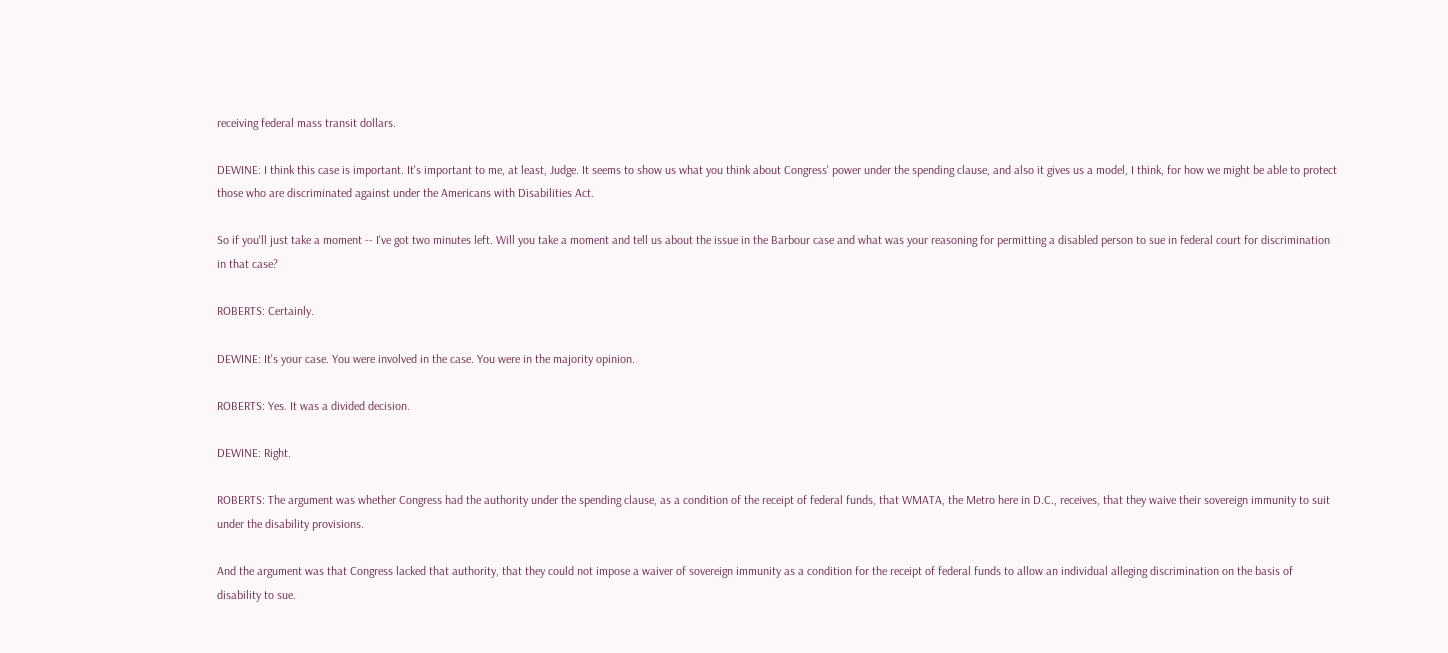receiving federal mass transit dollars.

DEWINE: I think this case is important. It's important to me, at least, Judge. It seems to show us what you think about Congress' power under the spending clause, and also it gives us a model, I think, for how we might be able to protect those who are discriminated against under the Americans with Disabilities Act.

So if you'll just take a moment -- I've got two minutes left. Will you take a moment and tell us about the issue in the Barbour case and what was your reasoning for permitting a disabled person to sue in federal court for discrimination in that case?

ROBERTS: Certainly.

DEWINE: It's your case. You were involved in the case. You were in the majority opinion.

ROBERTS: Yes. It was a divided decision.

DEWINE: Right.

ROBERTS: The argument was whether Congress had the authority under the spending clause, as a condition of the receipt of federal funds, that WMATA, the Metro here in D.C., receives, that they waive their sovereign immunity to suit under the disability provisions.

And the argument was that Congress lacked that authority, that they could not impose a waiver of sovereign immunity as a condition for the receipt of federal funds to allow an individual alleging discrimination on the basis of disability to sue.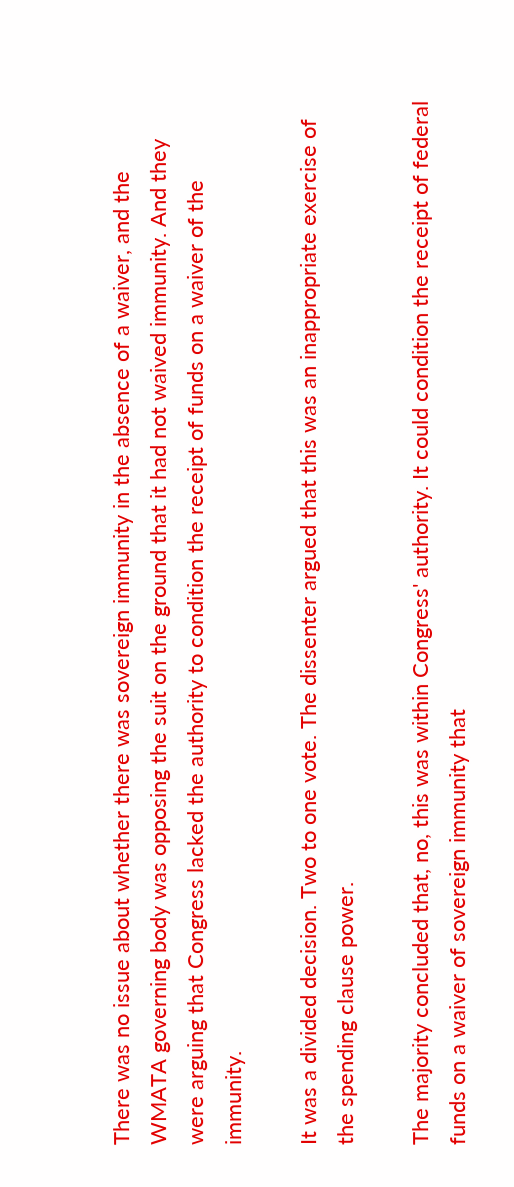There was no issue about whether there was sovereign immunity in the absence of a waiver, and the WMATA governing body was opposing the suit on the ground that it had not waived immunity. And they were arguing that Congress lacked the authority to condition the receipt of funds on a waiver of the immunity.

It was a divided decision. Two to one vote. The dissenter argued that this was an inappropriate exercise of the spending clause power.

The majority concluded that, no, this was within Congress' authority. It could condition the receipt of federal funds on a waiver of sovereign immunity that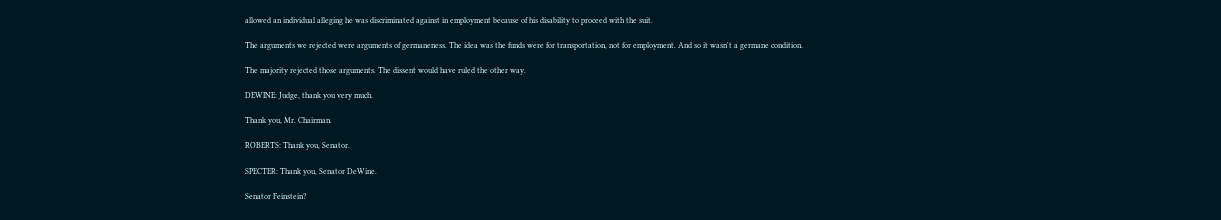allowed an individual alleging he was discriminated against in employment because of his disability to proceed with the suit.

The arguments we rejected were arguments of germaneness. The idea was the funds were for transportation, not for employment. And so it wasn't a germane condition.

The majority rejected those arguments. The dissent would have ruled the other way.

DEWINE: Judge, thank you very much.

Thank you, Mr. Chairman.

ROBERTS: Thank you, Senator.

SPECTER: Thank you, Senator DeWine.

Senator Feinstein?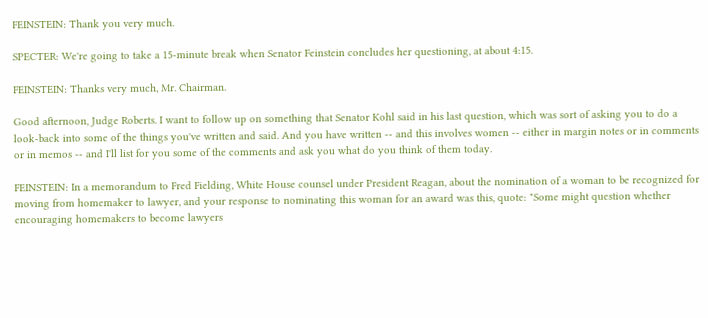FEINSTEIN: Thank you very much.

SPECTER: We're going to take a 15-minute break when Senator Feinstein concludes her questioning, at about 4:15.

FEINSTEIN: Thanks very much, Mr. Chairman.

Good afternoon, Judge Roberts. I want to follow up on something that Senator Kohl said in his last question, which was sort of asking you to do a look-back into some of the things you've written and said. And you have written -- and this involves women -- either in margin notes or in comments or in memos -- and I'll list for you some of the comments and ask you what do you think of them today.

FEINSTEIN: In a memorandum to Fred Fielding, White House counsel under President Reagan, about the nomination of a woman to be recognized for moving from homemaker to lawyer, and your response to nominating this woman for an award was this, quote: "Some might question whether encouraging homemakers to become lawyers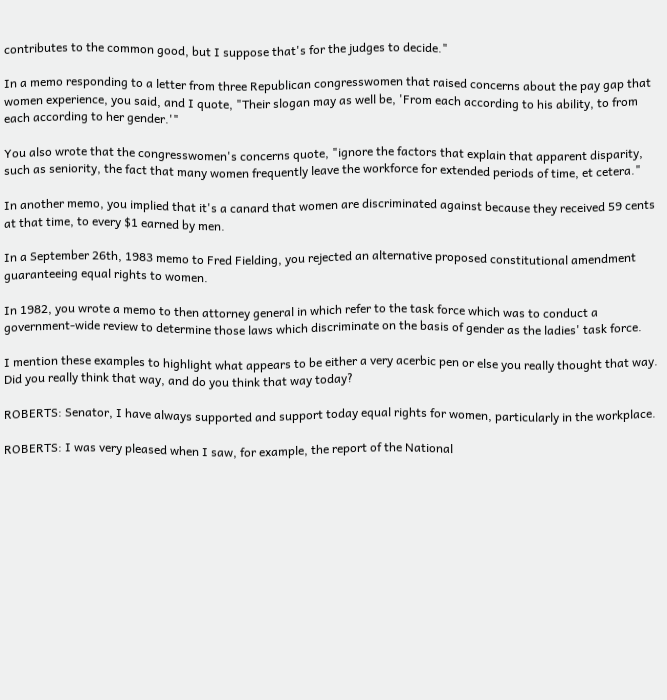contributes to the common good, but I suppose that's for the judges to decide."

In a memo responding to a letter from three Republican congresswomen that raised concerns about the pay gap that women experience, you said, and I quote, "Their slogan may as well be, 'From each according to his ability, to from each according to her gender.'"

You also wrote that the congresswomen's concerns quote, "ignore the factors that explain that apparent disparity, such as seniority, the fact that many women frequently leave the workforce for extended periods of time, et cetera."

In another memo, you implied that it's a canard that women are discriminated against because they received 59 cents at that time, to every $1 earned by men.

In a September 26th, 1983 memo to Fred Fielding, you rejected an alternative proposed constitutional amendment guaranteeing equal rights to women.

In 1982, you wrote a memo to then attorney general in which refer to the task force which was to conduct a government-wide review to determine those laws which discriminate on the basis of gender as the ladies' task force.

I mention these examples to highlight what appears to be either a very acerbic pen or else you really thought that way. Did you really think that way, and do you think that way today?

ROBERTS: Senator, I have always supported and support today equal rights for women, particularly in the workplace.

ROBERTS: I was very pleased when I saw, for example, the report of the National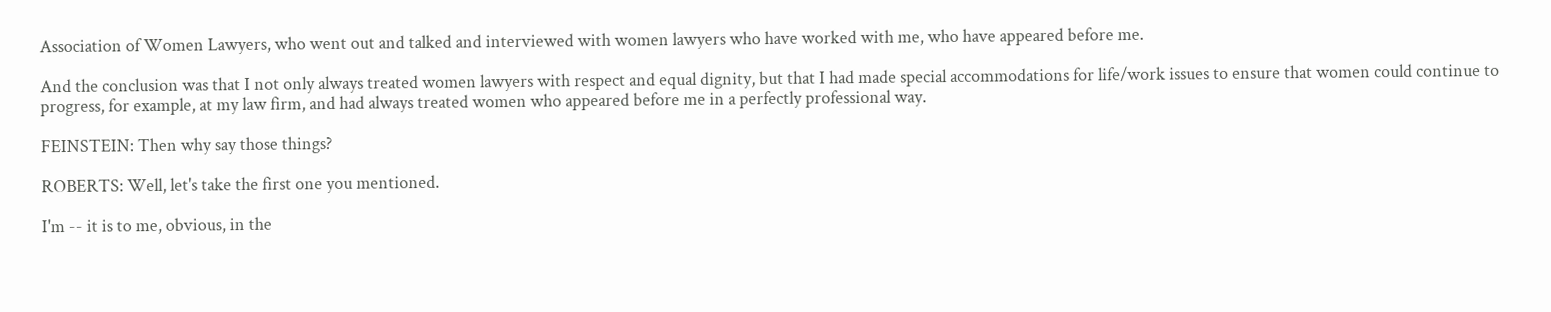Association of Women Lawyers, who went out and talked and interviewed with women lawyers who have worked with me, who have appeared before me.

And the conclusion was that I not only always treated women lawyers with respect and equal dignity, but that I had made special accommodations for life/work issues to ensure that women could continue to progress, for example, at my law firm, and had always treated women who appeared before me in a perfectly professional way.

FEINSTEIN: Then why say those things?

ROBERTS: Well, let's take the first one you mentioned.

I'm -- it is to me, obvious, in the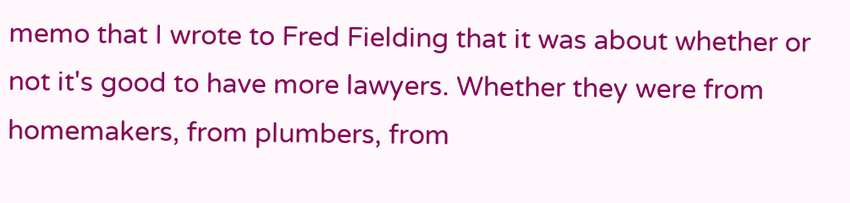memo that I wrote to Fred Fielding that it was about whether or not it's good to have more lawyers. Whether they were from homemakers, from plumbers, from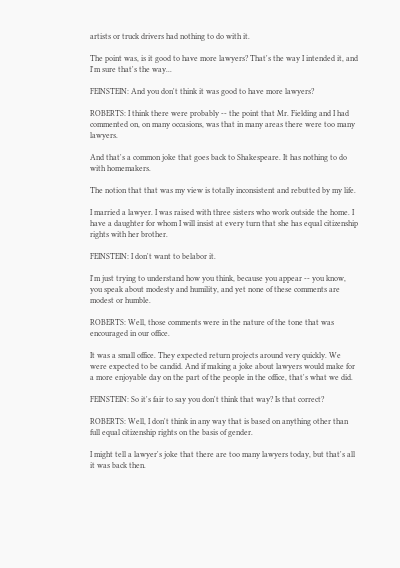artists or truck drivers had nothing to do with it.

The point was, is it good to have more lawyers? That's the way I intended it, and I'm sure that's the way...

FEINSTEIN: And you don't think it was good to have more lawyers?

ROBERTS: I think there were probably -- the point that Mr. Fielding and I had commented on, on many occasions, was that in many areas there were too many lawyers.

And that's a common joke that goes back to Shakespeare. It has nothing to do with homemakers.

The notion that that was my view is totally inconsistent and rebutted by my life.

I married a lawyer. I was raised with three sisters who work outside the home. I have a daughter for whom I will insist at every turn that she has equal citizenship rights with her brother.

FEINSTEIN: I don't want to belabor it.

I'm just trying to understand how you think, because you appear -- you know, you speak about modesty and humility, and yet none of these comments are modest or humble.

ROBERTS: Well, those comments were in the nature of the tone that was encouraged in our office.

It was a small office. They expected return projects around very quickly. We were expected to be candid. And if making a joke about lawyers would make for a more enjoyable day on the part of the people in the office, that's what we did.

FEINSTEIN: So it's fair to say you don't think that way? Is that correct?

ROBERTS: Well, I don't think in any way that is based on anything other than full equal citizenship rights on the basis of gender.

I might tell a lawyer's joke that there are too many lawyers today, but that's all it was back then.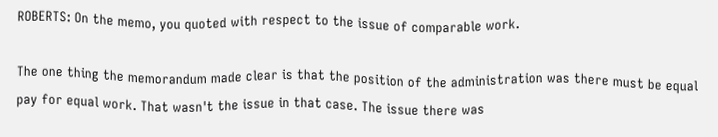ROBERTS: On the memo, you quoted with respect to the issue of comparable work.

The one thing the memorandum made clear is that the position of the administration was there must be equal pay for equal work. That wasn't the issue in that case. The issue there was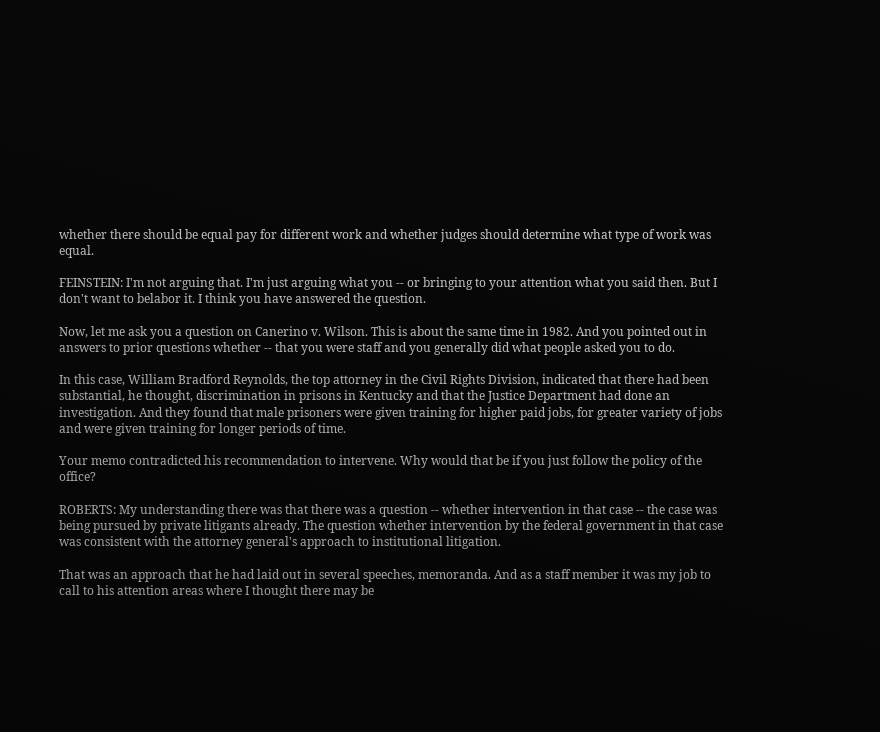whether there should be equal pay for different work and whether judges should determine what type of work was equal.

FEINSTEIN: I'm not arguing that. I'm just arguing what you -- or bringing to your attention what you said then. But I don't want to belabor it. I think you have answered the question.

Now, let me ask you a question on Canerino v. Wilson. This is about the same time in 1982. And you pointed out in answers to prior questions whether -- that you were staff and you generally did what people asked you to do.

In this case, William Bradford Reynolds, the top attorney in the Civil Rights Division, indicated that there had been substantial, he thought, discrimination in prisons in Kentucky and that the Justice Department had done an investigation. And they found that male prisoners were given training for higher paid jobs, for greater variety of jobs and were given training for longer periods of time.

Your memo contradicted his recommendation to intervene. Why would that be if you just follow the policy of the office?

ROBERTS: My understanding there was that there was a question -- whether intervention in that case -- the case was being pursued by private litigants already. The question whether intervention by the federal government in that case was consistent with the attorney general's approach to institutional litigation.

That was an approach that he had laid out in several speeches, memoranda. And as a staff member it was my job to call to his attention areas where I thought there may be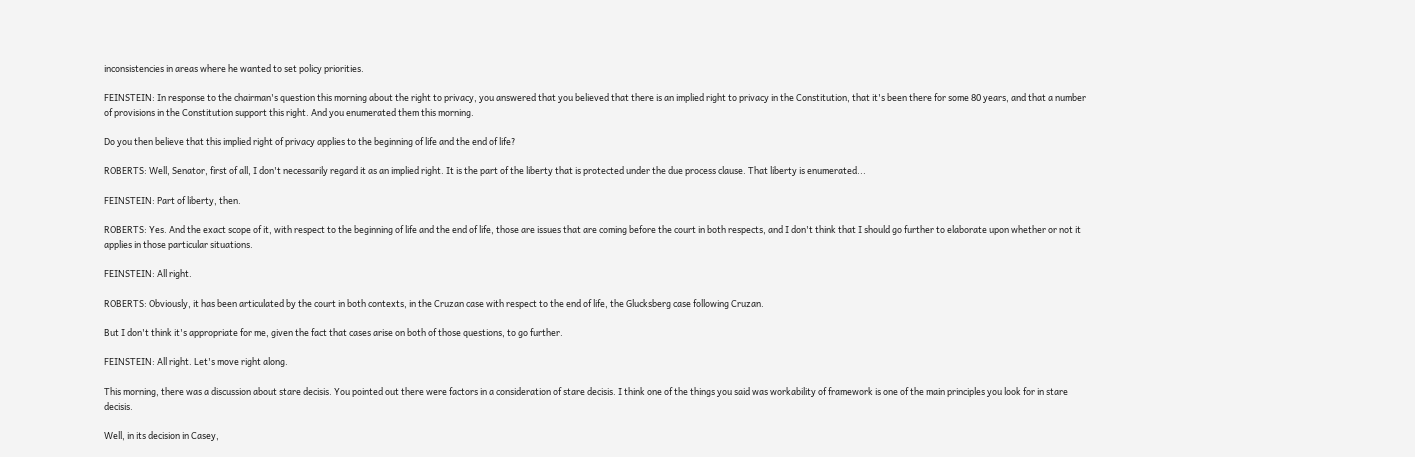inconsistencies in areas where he wanted to set policy priorities.

FEINSTEIN: In response to the chairman's question this morning about the right to privacy, you answered that you believed that there is an implied right to privacy in the Constitution, that it's been there for some 80 years, and that a number of provisions in the Constitution support this right. And you enumerated them this morning.

Do you then believe that this implied right of privacy applies to the beginning of life and the end of life?

ROBERTS: Well, Senator, first of all, I don't necessarily regard it as an implied right. It is the part of the liberty that is protected under the due process clause. That liberty is enumerated...

FEINSTEIN: Part of liberty, then.

ROBERTS: Yes. And the exact scope of it, with respect to the beginning of life and the end of life, those are issues that are coming before the court in both respects, and I don't think that I should go further to elaborate upon whether or not it applies in those particular situations.

FEINSTEIN: All right.

ROBERTS: Obviously, it has been articulated by the court in both contexts, in the Cruzan case with respect to the end of life, the Glucksberg case following Cruzan.

But I don't think it's appropriate for me, given the fact that cases arise on both of those questions, to go further.

FEINSTEIN: All right. Let's move right along.

This morning, there was a discussion about stare decisis. You pointed out there were factors in a consideration of stare decisis. I think one of the things you said was workability of framework is one of the main principles you look for in stare decisis.

Well, in its decision in Casey,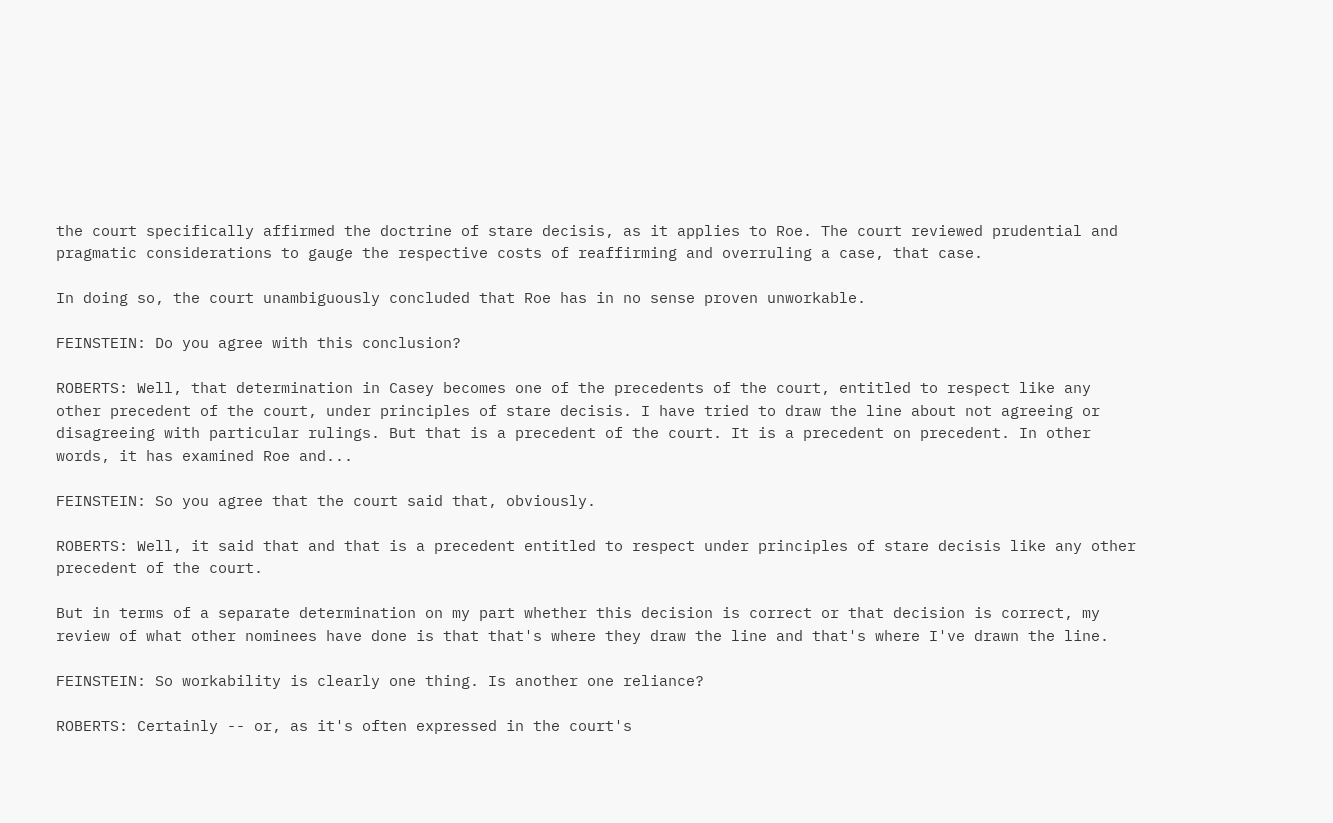the court specifically affirmed the doctrine of stare decisis, as it applies to Roe. The court reviewed prudential and pragmatic considerations to gauge the respective costs of reaffirming and overruling a case, that case.

In doing so, the court unambiguously concluded that Roe has in no sense proven unworkable.

FEINSTEIN: Do you agree with this conclusion?

ROBERTS: Well, that determination in Casey becomes one of the precedents of the court, entitled to respect like any other precedent of the court, under principles of stare decisis. I have tried to draw the line about not agreeing or disagreeing with particular rulings. But that is a precedent of the court. It is a precedent on precedent. In other words, it has examined Roe and...

FEINSTEIN: So you agree that the court said that, obviously.

ROBERTS: Well, it said that and that is a precedent entitled to respect under principles of stare decisis like any other precedent of the court.

But in terms of a separate determination on my part whether this decision is correct or that decision is correct, my review of what other nominees have done is that that's where they draw the line and that's where I've drawn the line.

FEINSTEIN: So workability is clearly one thing. Is another one reliance?

ROBERTS: Certainly -- or, as it's often expressed in the court's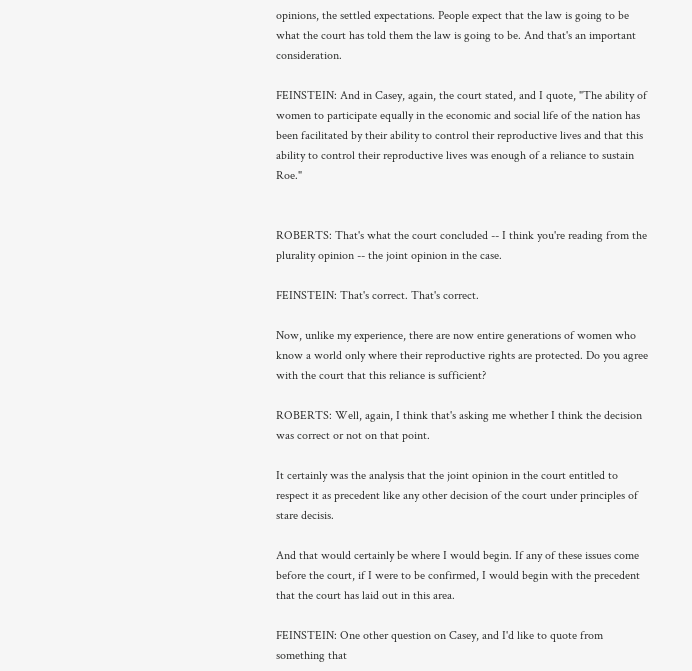opinions, the settled expectations. People expect that the law is going to be what the court has told them the law is going to be. And that's an important consideration.

FEINSTEIN: And in Casey, again, the court stated, and I quote, "The ability of women to participate equally in the economic and social life of the nation has been facilitated by their ability to control their reproductive lives and that this ability to control their reproductive lives was enough of a reliance to sustain Roe."


ROBERTS: That's what the court concluded -- I think you're reading from the plurality opinion -- the joint opinion in the case.

FEINSTEIN: That's correct. That's correct.

Now, unlike my experience, there are now entire generations of women who know a world only where their reproductive rights are protected. Do you agree with the court that this reliance is sufficient?

ROBERTS: Well, again, I think that's asking me whether I think the decision was correct or not on that point.

It certainly was the analysis that the joint opinion in the court entitled to respect it as precedent like any other decision of the court under principles of stare decisis.

And that would certainly be where I would begin. If any of these issues come before the court, if I were to be confirmed, I would begin with the precedent that the court has laid out in this area.

FEINSTEIN: One other question on Casey, and I'd like to quote from something that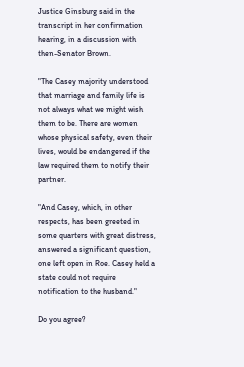Justice Ginsburg said in the transcript in her confirmation hearing, in a discussion with then-Senator Brown.

"The Casey majority understood that marriage and family life is not always what we might wish them to be. There are women whose physical safety, even their lives, would be endangered if the law required them to notify their partner.

"And Casey, which, in other respects, has been greeted in some quarters with great distress, answered a significant question, one left open in Roe. Casey held a state could not require notification to the husband."

Do you agree?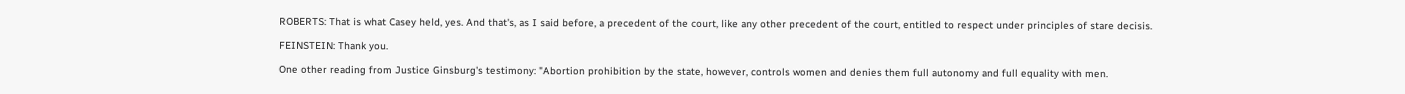ROBERTS: That is what Casey held, yes. And that's, as I said before, a precedent of the court, like any other precedent of the court, entitled to respect under principles of stare decisis.

FEINSTEIN: Thank you.

One other reading from Justice Ginsburg's testimony: "Abortion prohibition by the state, however, controls women and denies them full autonomy and full equality with men.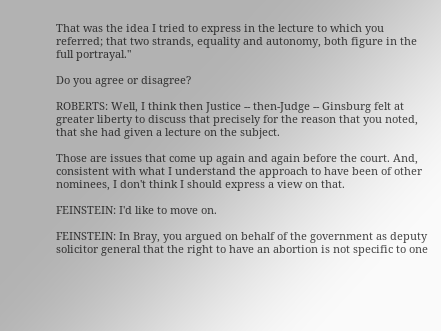That was the idea I tried to express in the lecture to which you referred; that two strands, equality and autonomy, both figure in the full portrayal."

Do you agree or disagree?

ROBERTS: Well, I think then Justice -- then-Judge -- Ginsburg felt at greater liberty to discuss that precisely for the reason that you noted, that she had given a lecture on the subject.

Those are issues that come up again and again before the court. And, consistent with what I understand the approach to have been of other nominees, I don't think I should express a view on that.

FEINSTEIN: I'd like to move on.

FEINSTEIN: In Bray, you argued on behalf of the government as deputy solicitor general that the right to have an abortion is not specific to one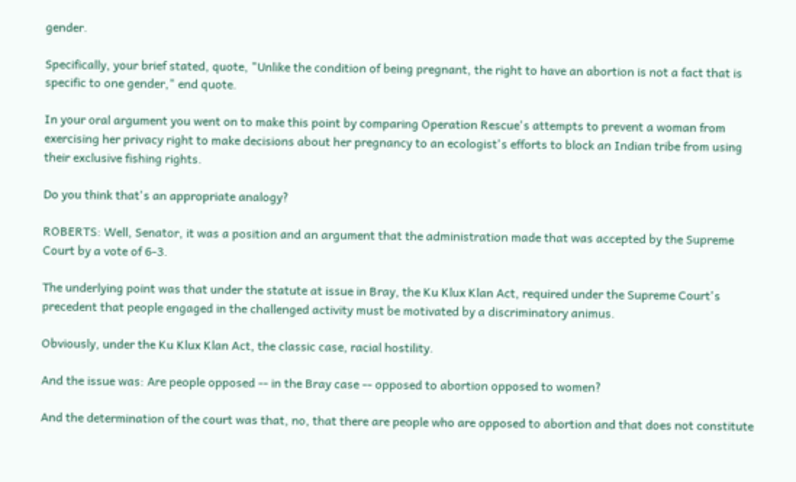gender.

Specifically, your brief stated, quote, "Unlike the condition of being pregnant, the right to have an abortion is not a fact that is specific to one gender," end quote.

In your oral argument you went on to make this point by comparing Operation Rescue's attempts to prevent a woman from exercising her privacy right to make decisions about her pregnancy to an ecologist's efforts to block an Indian tribe from using their exclusive fishing rights.

Do you think that's an appropriate analogy?

ROBERTS: Well, Senator, it was a position and an argument that the administration made that was accepted by the Supreme Court by a vote of 6-3.

The underlying point was that under the statute at issue in Bray, the Ku Klux Klan Act, required under the Supreme Court's precedent that people engaged in the challenged activity must be motivated by a discriminatory animus.

Obviously, under the Ku Klux Klan Act, the classic case, racial hostility.

And the issue was: Are people opposed -- in the Bray case -- opposed to abortion opposed to women?

And the determination of the court was that, no, that there are people who are opposed to abortion and that does not constitute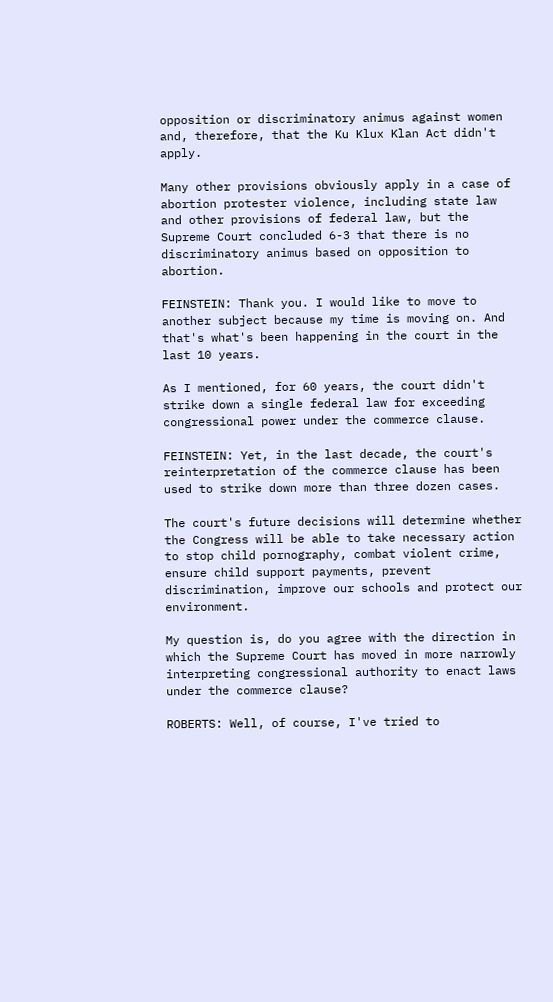opposition or discriminatory animus against women and, therefore, that the Ku Klux Klan Act didn't apply.

Many other provisions obviously apply in a case of abortion protester violence, including state law and other provisions of federal law, but the Supreme Court concluded 6-3 that there is no discriminatory animus based on opposition to abortion.

FEINSTEIN: Thank you. I would like to move to another subject because my time is moving on. And that's what's been happening in the court in the last 10 years.

As I mentioned, for 60 years, the court didn't strike down a single federal law for exceeding congressional power under the commerce clause.

FEINSTEIN: Yet, in the last decade, the court's reinterpretation of the commerce clause has been used to strike down more than three dozen cases.

The court's future decisions will determine whether the Congress will be able to take necessary action to stop child pornography, combat violent crime, ensure child support payments, prevent discrimination, improve our schools and protect our environment.

My question is, do you agree with the direction in which the Supreme Court has moved in more narrowly interpreting congressional authority to enact laws under the commerce clause?

ROBERTS: Well, of course, I've tried to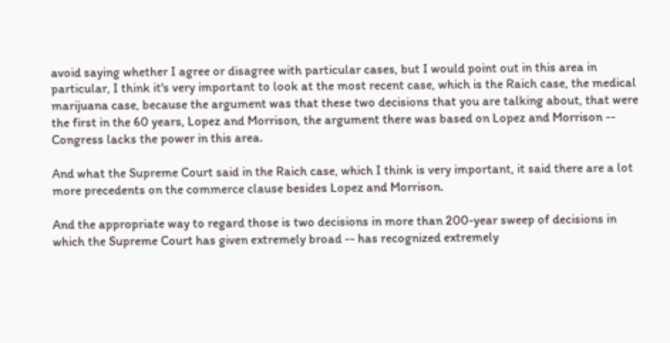avoid saying whether I agree or disagree with particular cases, but I would point out in this area in particular, I think it's very important to look at the most recent case, which is the Raich case, the medical marijuana case, because the argument was that these two decisions that you are talking about, that were the first in the 60 years, Lopez and Morrison, the argument there was based on Lopez and Morrison -- Congress lacks the power in this area.

And what the Supreme Court said in the Raich case, which I think is very important, it said there are a lot more precedents on the commerce clause besides Lopez and Morrison.

And the appropriate way to regard those is two decisions in more than 200-year sweep of decisions in which the Supreme Court has given extremely broad -- has recognized extremely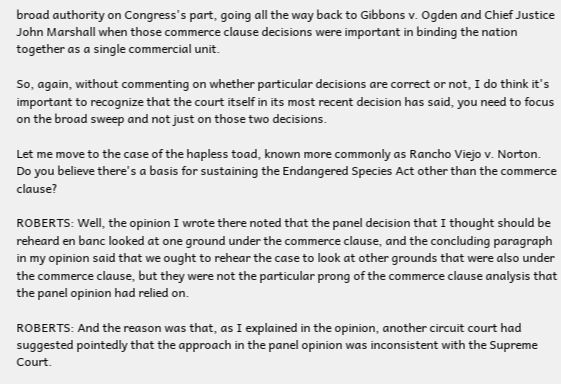broad authority on Congress's part, going all the way back to Gibbons v. Ogden and Chief Justice John Marshall when those commerce clause decisions were important in binding the nation together as a single commercial unit.

So, again, without commenting on whether particular decisions are correct or not, I do think it's important to recognize that the court itself in its most recent decision has said, you need to focus on the broad sweep and not just on those two decisions.

Let me move to the case of the hapless toad, known more commonly as Rancho Viejo v. Norton. Do you believe there's a basis for sustaining the Endangered Species Act other than the commerce clause?

ROBERTS: Well, the opinion I wrote there noted that the panel decision that I thought should be reheard en banc looked at one ground under the commerce clause, and the concluding paragraph in my opinion said that we ought to rehear the case to look at other grounds that were also under the commerce clause, but they were not the particular prong of the commerce clause analysis that the panel opinion had relied on.

ROBERTS: And the reason was that, as I explained in the opinion, another circuit court had suggested pointedly that the approach in the panel opinion was inconsistent with the Supreme Court.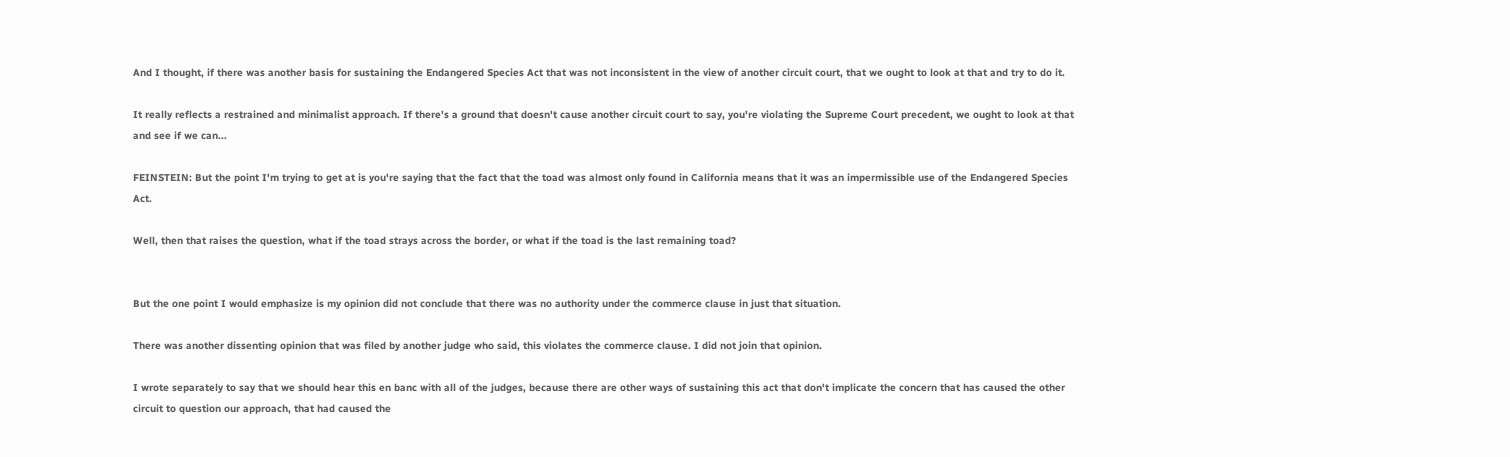And I thought, if there was another basis for sustaining the Endangered Species Act that was not inconsistent in the view of another circuit court, that we ought to look at that and try to do it.

It really reflects a restrained and minimalist approach. If there's a ground that doesn't cause another circuit court to say, you're violating the Supreme Court precedent, we ought to look at that and see if we can...

FEINSTEIN: But the point I'm trying to get at is you're saying that the fact that the toad was almost only found in California means that it was an impermissible use of the Endangered Species Act.

Well, then that raises the question, what if the toad strays across the border, or what if the toad is the last remaining toad?


But the one point I would emphasize is my opinion did not conclude that there was no authority under the commerce clause in just that situation.

There was another dissenting opinion that was filed by another judge who said, this violates the commerce clause. I did not join that opinion.

I wrote separately to say that we should hear this en banc with all of the judges, because there are other ways of sustaining this act that don't implicate the concern that has caused the other circuit to question our approach, that had caused the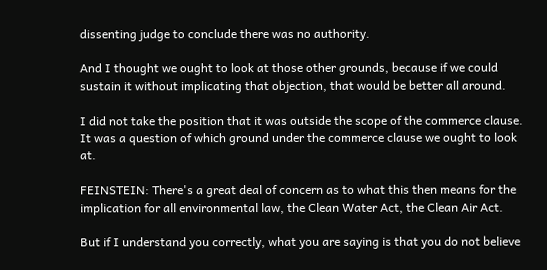dissenting judge to conclude there was no authority.

And I thought we ought to look at those other grounds, because if we could sustain it without implicating that objection, that would be better all around.

I did not take the position that it was outside the scope of the commerce clause. It was a question of which ground under the commerce clause we ought to look at.

FEINSTEIN: There's a great deal of concern as to what this then means for the implication for all environmental law, the Clean Water Act, the Clean Air Act.

But if I understand you correctly, what you are saying is that you do not believe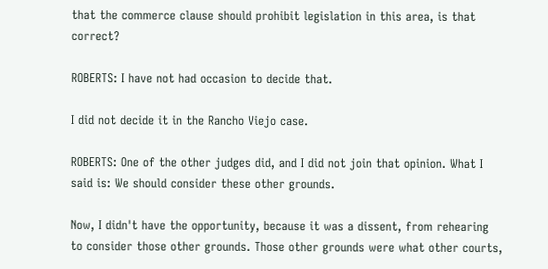that the commerce clause should prohibit legislation in this area, is that correct?

ROBERTS: I have not had occasion to decide that.

I did not decide it in the Rancho Viejo case.

ROBERTS: One of the other judges did, and I did not join that opinion. What I said is: We should consider these other grounds.

Now, I didn't have the opportunity, because it was a dissent, from rehearing to consider those other grounds. Those other grounds were what other courts,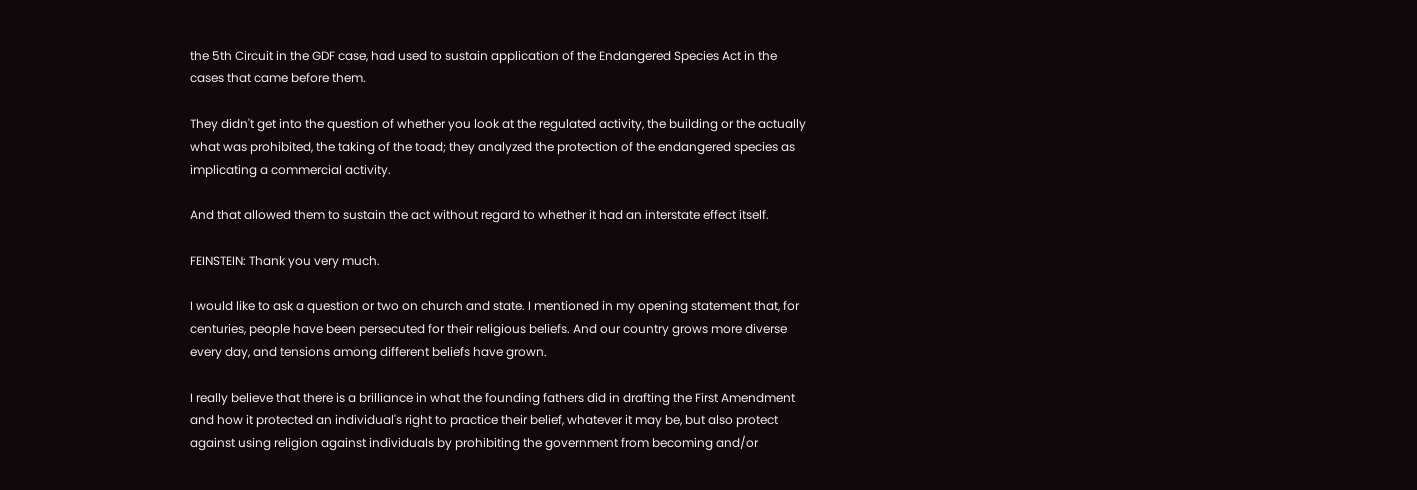the 5th Circuit in the GDF case, had used to sustain application of the Endangered Species Act in the cases that came before them.

They didn't get into the question of whether you look at the regulated activity, the building or the actually what was prohibited, the taking of the toad; they analyzed the protection of the endangered species as implicating a commercial activity.

And that allowed them to sustain the act without regard to whether it had an interstate effect itself.

FEINSTEIN: Thank you very much.

I would like to ask a question or two on church and state. I mentioned in my opening statement that, for centuries, people have been persecuted for their religious beliefs. And our country grows more diverse every day, and tensions among different beliefs have grown.

I really believe that there is a brilliance in what the founding fathers did in drafting the First Amendment and how it protected an individual's right to practice their belief, whatever it may be, but also protect against using religion against individuals by prohibiting the government from becoming and/or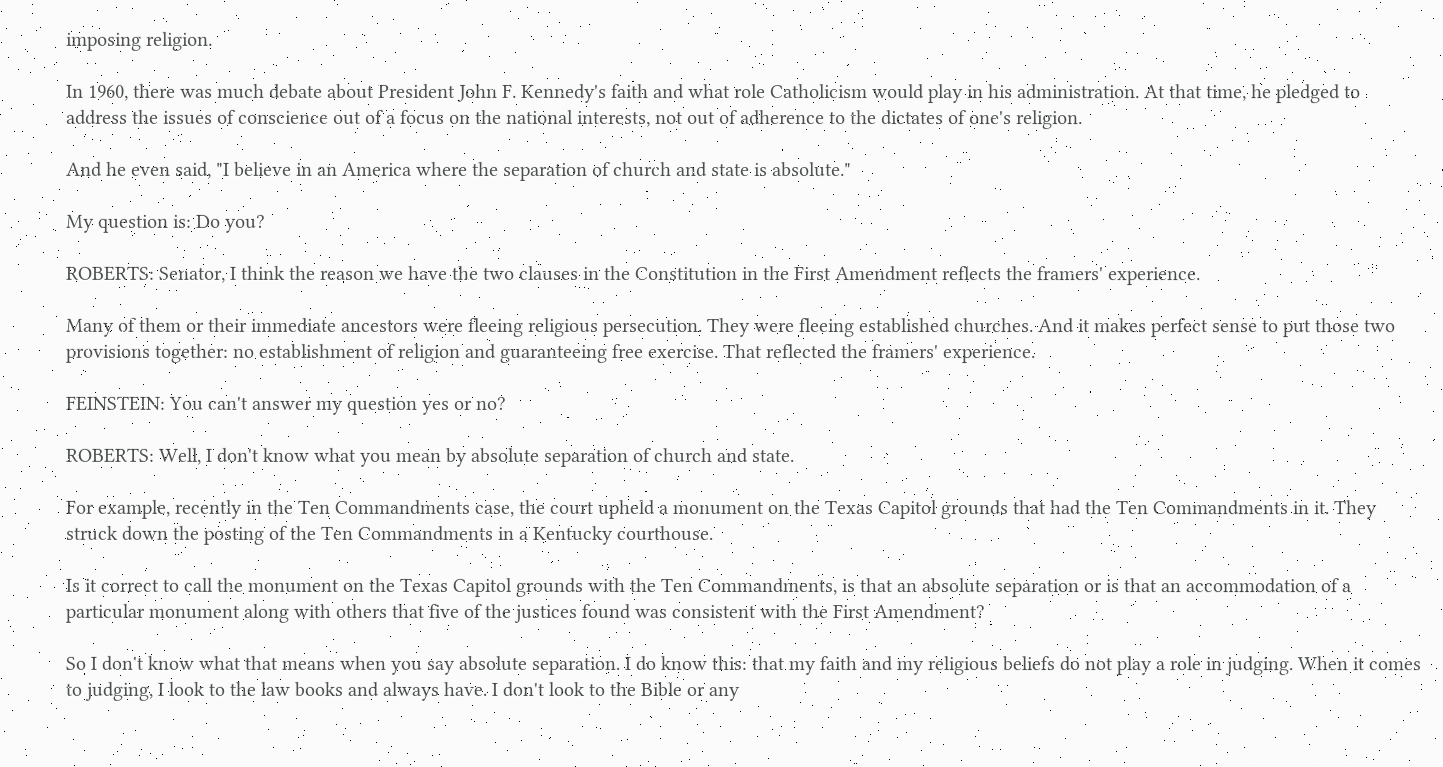imposing religion.

In 1960, there was much debate about President John F. Kennedy's faith and what role Catholicism would play in his administration. At that time, he pledged to address the issues of conscience out of a focus on the national interests, not out of adherence to the dictates of one's religion.

And he even said, "I believe in an America where the separation of church and state is absolute."

My question is: Do you?

ROBERTS: Senator, I think the reason we have the two clauses in the Constitution in the First Amendment reflects the framers' experience.

Many of them or their immediate ancestors were fleeing religious persecution. They were fleeing established churches. And it makes perfect sense to put those two provisions together: no establishment of religion and guaranteeing free exercise. That reflected the framers' experience.

FEINSTEIN: You can't answer my question yes or no?

ROBERTS: Well, I don't know what you mean by absolute separation of church and state.

For example, recently in the Ten Commandments case, the court upheld a monument on the Texas Capitol grounds that had the Ten Commandments in it. They struck down the posting of the Ten Commandments in a Kentucky courthouse.

Is it correct to call the monument on the Texas Capitol grounds with the Ten Commandments, is that an absolute separation or is that an accommodation of a particular monument along with others that five of the justices found was consistent with the First Amendment?

So I don't know what that means when you say absolute separation. I do know this: that my faith and my religious beliefs do not play a role in judging. When it comes to judging, I look to the law books and always have. I don't look to the Bible or any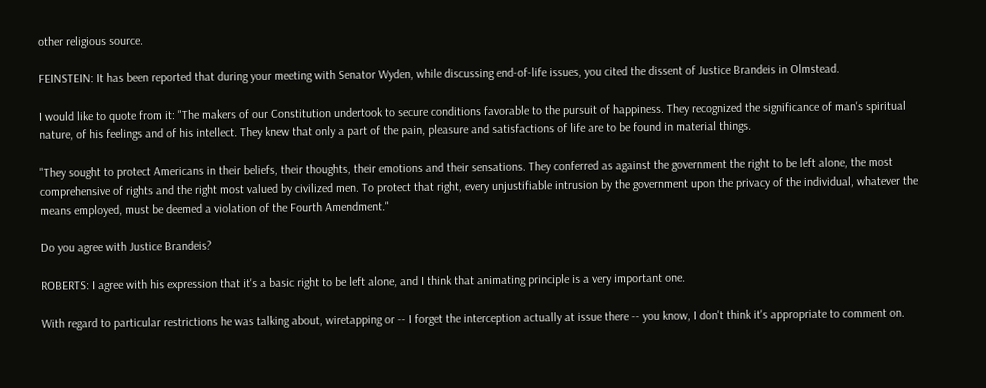other religious source.

FEINSTEIN: It has been reported that during your meeting with Senator Wyden, while discussing end-of-life issues, you cited the dissent of Justice Brandeis in Olmstead.

I would like to quote from it: "The makers of our Constitution undertook to secure conditions favorable to the pursuit of happiness. They recognized the significance of man's spiritual nature, of his feelings and of his intellect. They knew that only a part of the pain, pleasure and satisfactions of life are to be found in material things.

"They sought to protect Americans in their beliefs, their thoughts, their emotions and their sensations. They conferred as against the government the right to be left alone, the most comprehensive of rights and the right most valued by civilized men. To protect that right, every unjustifiable intrusion by the government upon the privacy of the individual, whatever the means employed, must be deemed a violation of the Fourth Amendment."

Do you agree with Justice Brandeis?

ROBERTS: I agree with his expression that it's a basic right to be left alone, and I think that animating principle is a very important one.

With regard to particular restrictions he was talking about, wiretapping or -- I forget the interception actually at issue there -- you know, I don't think it's appropriate to comment on.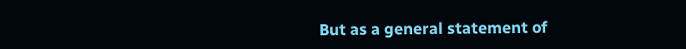But as a general statement of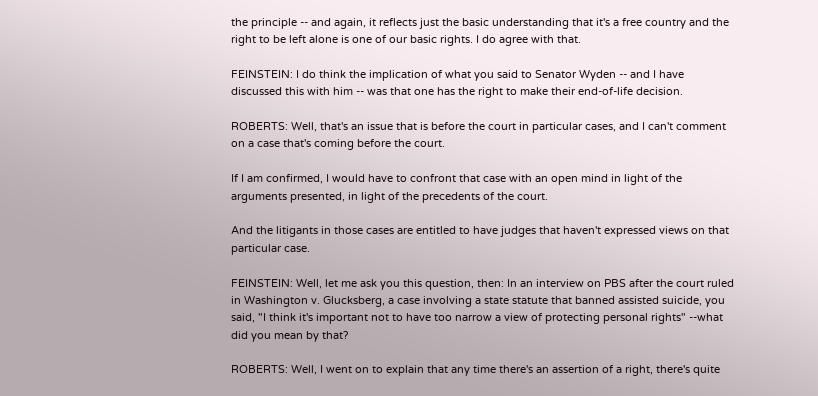the principle -- and again, it reflects just the basic understanding that it's a free country and the right to be left alone is one of our basic rights. I do agree with that.

FEINSTEIN: I do think the implication of what you said to Senator Wyden -- and I have discussed this with him -- was that one has the right to make their end-of-life decision.

ROBERTS: Well, that's an issue that is before the court in particular cases, and I can't comment on a case that's coming before the court.

If I am confirmed, I would have to confront that case with an open mind in light of the arguments presented, in light of the precedents of the court.

And the litigants in those cases are entitled to have judges that haven't expressed views on that particular case.

FEINSTEIN: Well, let me ask you this question, then: In an interview on PBS after the court ruled in Washington v. Glucksberg, a case involving a state statute that banned assisted suicide, you said, "I think it's important not to have too narrow a view of protecting personal rights" --what did you mean by that?

ROBERTS: Well, I went on to explain that any time there's an assertion of a right, there's quite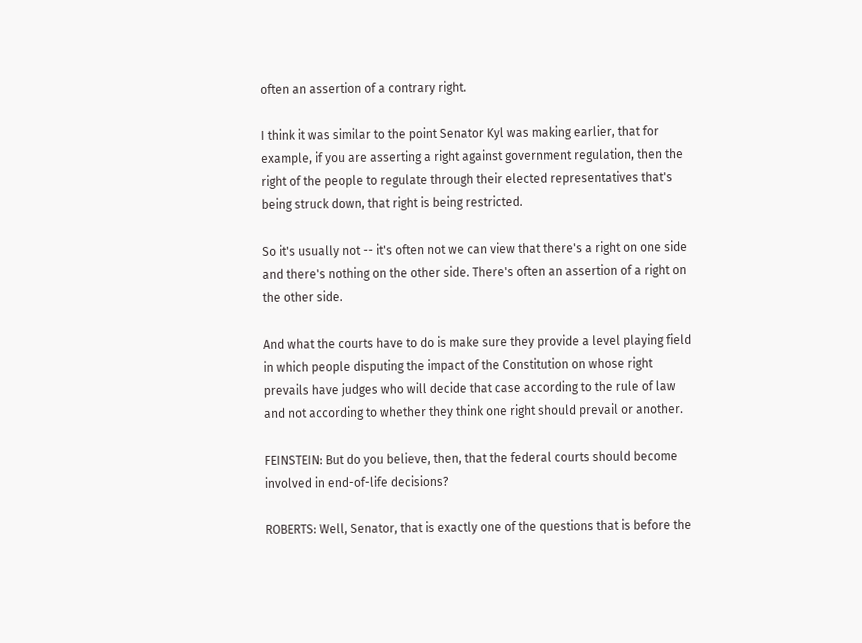often an assertion of a contrary right.

I think it was similar to the point Senator Kyl was making earlier, that for example, if you are asserting a right against government regulation, then the right of the people to regulate through their elected representatives that's being struck down, that right is being restricted.

So it's usually not -- it's often not we can view that there's a right on one side and there's nothing on the other side. There's often an assertion of a right on the other side.

And what the courts have to do is make sure they provide a level playing field in which people disputing the impact of the Constitution on whose right prevails have judges who will decide that case according to the rule of law and not according to whether they think one right should prevail or another.

FEINSTEIN: But do you believe, then, that the federal courts should become involved in end-of-life decisions?

ROBERTS: Well, Senator, that is exactly one of the questions that is before the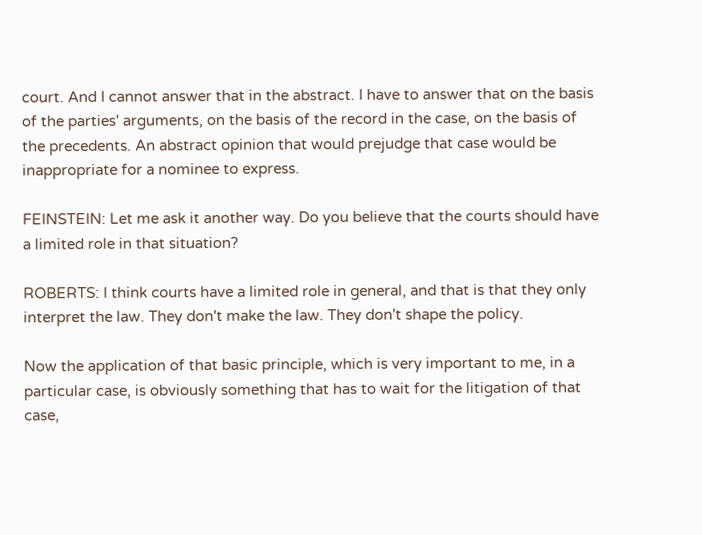court. And I cannot answer that in the abstract. I have to answer that on the basis of the parties' arguments, on the basis of the record in the case, on the basis of the precedents. An abstract opinion that would prejudge that case would be inappropriate for a nominee to express.

FEINSTEIN: Let me ask it another way. Do you believe that the courts should have a limited role in that situation?

ROBERTS: I think courts have a limited role in general, and that is that they only interpret the law. They don't make the law. They don't shape the policy.

Now the application of that basic principle, which is very important to me, in a particular case, is obviously something that has to wait for the litigation of that case,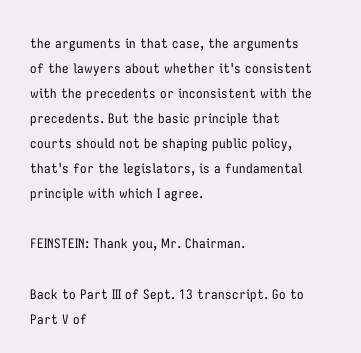the arguments in that case, the arguments of the lawyers about whether it's consistent with the precedents or inconsistent with the precedents. But the basic principle that courts should not be shaping public policy, that's for the legislators, is a fundamental principle with which I agree.

FEINSTEIN: Thank you, Mr. Chairman.

Back to Part III of Sept. 13 transcript. Go to Part V of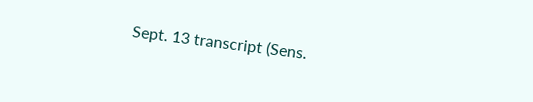Sept. 13 transcript (Sens.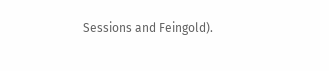Sessions and Feingold).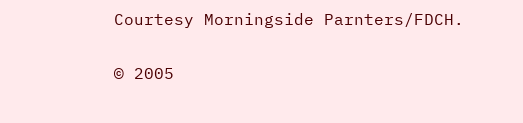Courtesy Morningside Parnters/FDCH.

© 2005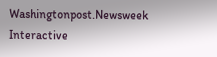Washingtonpost.Newsweek Interactive